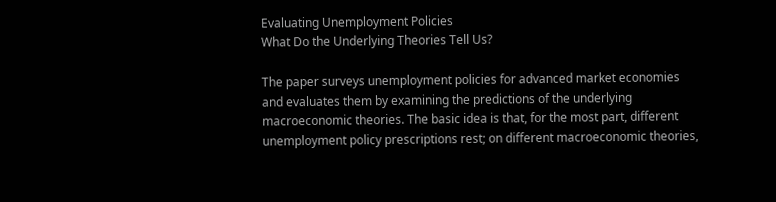Evaluating Unemployment Policies
What Do the Underlying Theories Tell Us?

The paper surveys unemployment policies for advanced market economies and evaluates them by examining the predictions of the underlying macroeconomic theories. The basic idea is that, for the most part, different unemployment policy prescriptions rest; on different macroeconomic theories,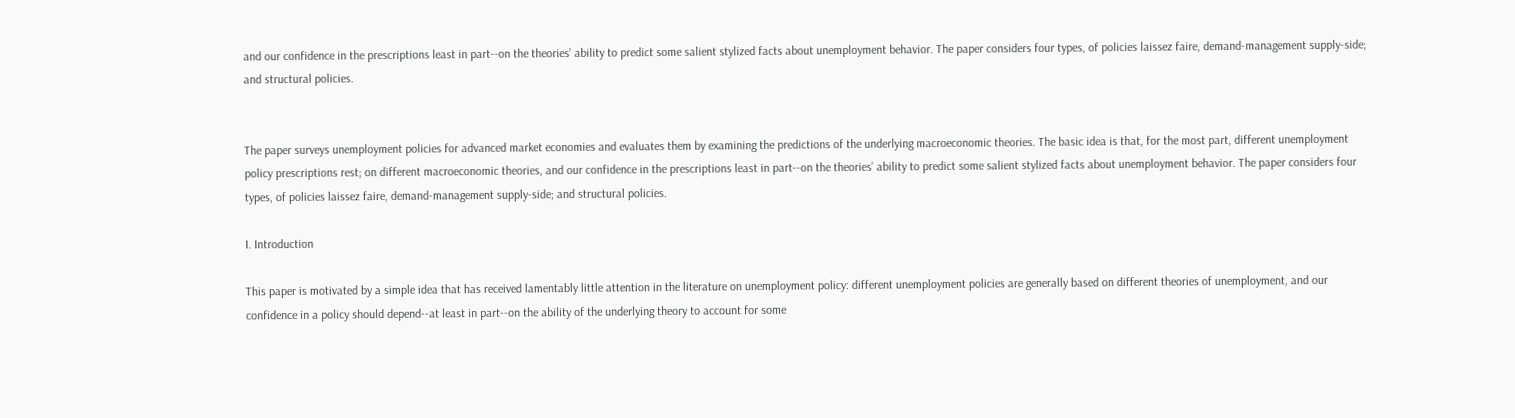and our confidence in the prescriptions least in part--on the theories’ ability to predict some salient stylized facts about unemployment behavior. The paper considers four types, of policies laissez faire, demand-management supply-side; and structural policies.


The paper surveys unemployment policies for advanced market economies and evaluates them by examining the predictions of the underlying macroeconomic theories. The basic idea is that, for the most part, different unemployment policy prescriptions rest; on different macroeconomic theories, and our confidence in the prescriptions least in part--on the theories’ ability to predict some salient stylized facts about unemployment behavior. The paper considers four types, of policies laissez faire, demand-management supply-side; and structural policies.

I. Introduction

This paper is motivated by a simple idea that has received lamentably little attention in the literature on unemployment policy: different unemployment policies are generally based on different theories of unemployment, and our confidence in a policy should depend--at least in part--on the ability of the underlying theory to account for some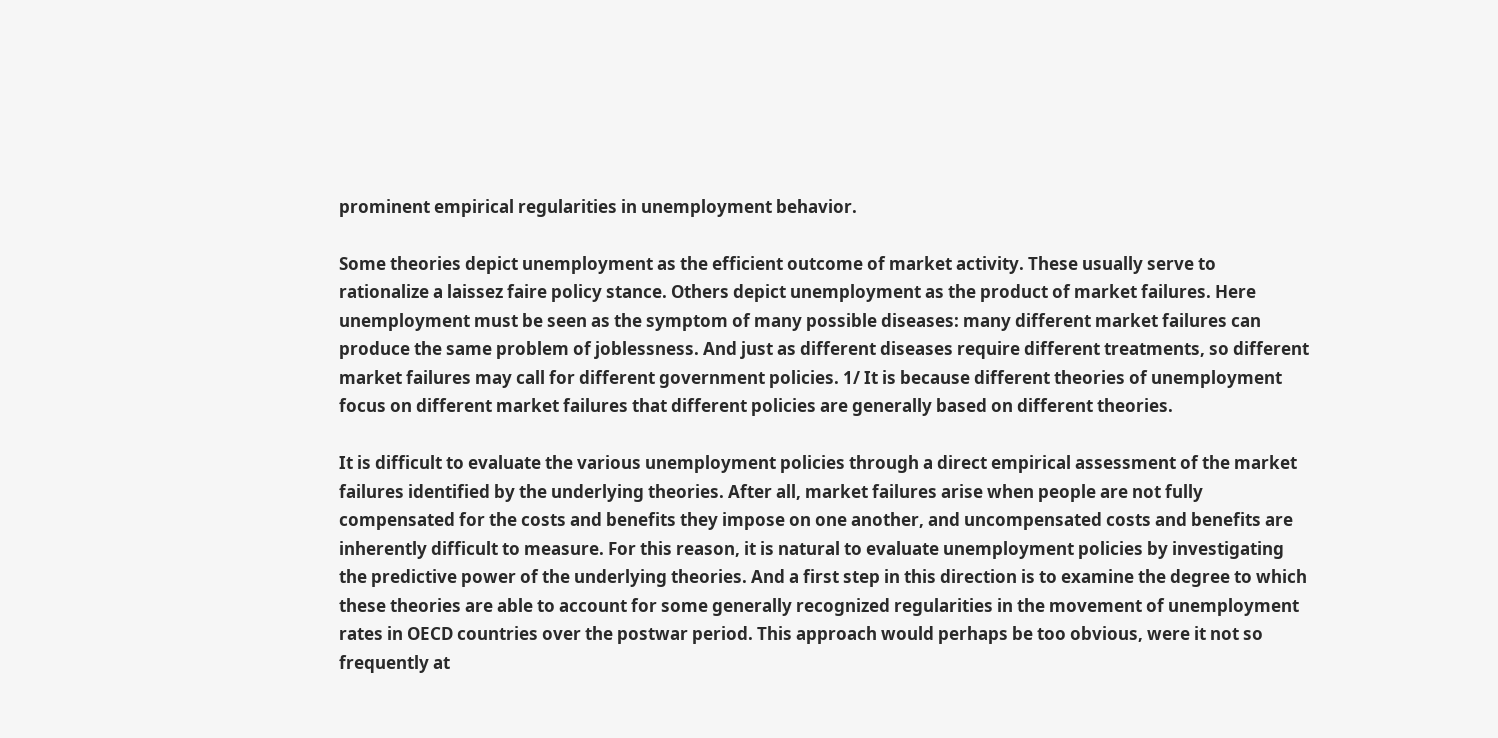prominent empirical regularities in unemployment behavior.

Some theories depict unemployment as the efficient outcome of market activity. These usually serve to rationalize a laissez faire policy stance. Others depict unemployment as the product of market failures. Here unemployment must be seen as the symptom of many possible diseases: many different market failures can produce the same problem of joblessness. And just as different diseases require different treatments, so different market failures may call for different government policies. 1/ It is because different theories of unemployment focus on different market failures that different policies are generally based on different theories.

It is difficult to evaluate the various unemployment policies through a direct empirical assessment of the market failures identified by the underlying theories. After all, market failures arise when people are not fully compensated for the costs and benefits they impose on one another, and uncompensated costs and benefits are inherently difficult to measure. For this reason, it is natural to evaluate unemployment policies by investigating the predictive power of the underlying theories. And a first step in this direction is to examine the degree to which these theories are able to account for some generally recognized regularities in the movement of unemployment rates in OECD countries over the postwar period. This approach would perhaps be too obvious, were it not so frequently at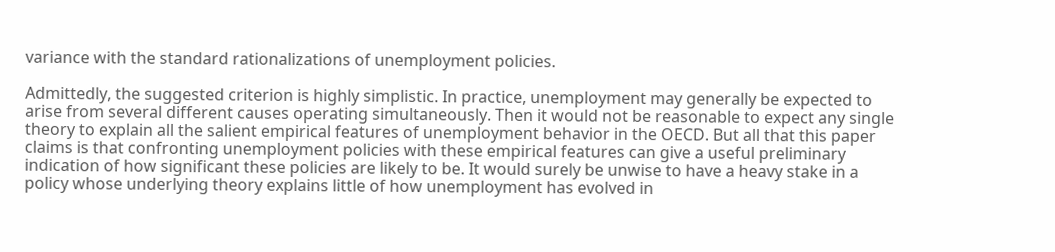variance with the standard rationalizations of unemployment policies.

Admittedly, the suggested criterion is highly simplistic. In practice, unemployment may generally be expected to arise from several different causes operating simultaneously. Then it would not be reasonable to expect any single theory to explain all the salient empirical features of unemployment behavior in the OECD. But all that this paper claims is that confronting unemployment policies with these empirical features can give a useful preliminary indication of how significant these policies are likely to be. It would surely be unwise to have a heavy stake in a policy whose underlying theory explains little of how unemployment has evolved in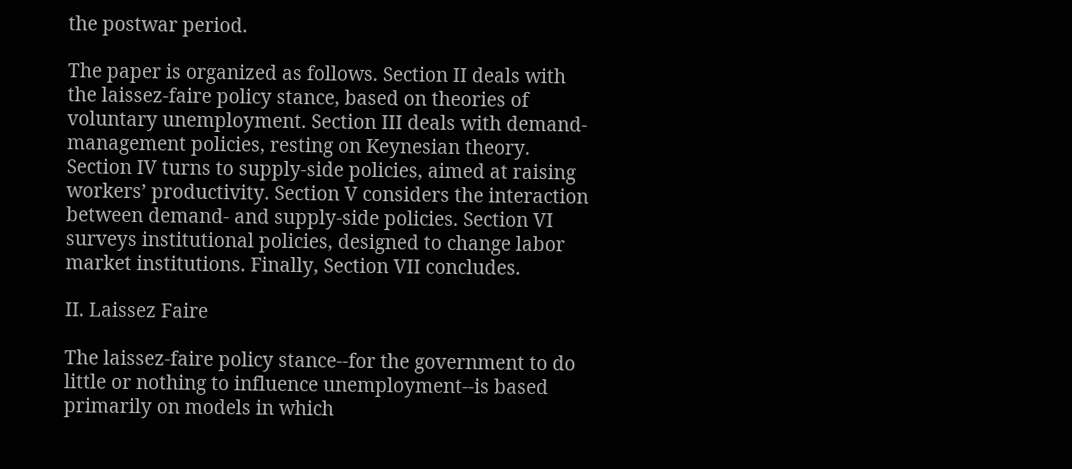the postwar period.

The paper is organized as follows. Section II deals with the laissez-faire policy stance, based on theories of voluntary unemployment. Section III deals with demand-management policies, resting on Keynesian theory. Section IV turns to supply-side policies, aimed at raising workers’ productivity. Section V considers the interaction between demand- and supply-side policies. Section VI surveys institutional policies, designed to change labor market institutions. Finally, Section VII concludes.

II. Laissez Faire

The laissez-faire policy stance--for the government to do little or nothing to influence unemployment--is based primarily on models in which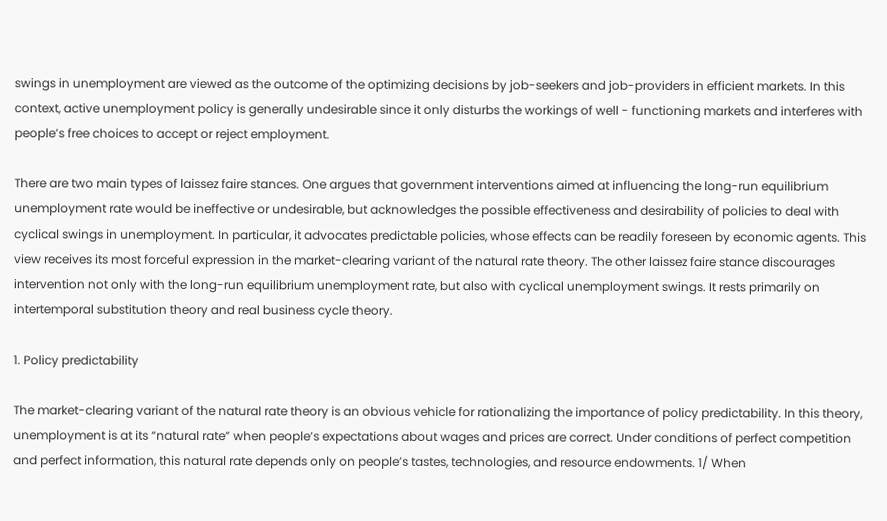swings in unemployment are viewed as the outcome of the optimizing decisions by job-seekers and job-providers in efficient markets. In this context, active unemployment policy is generally undesirable since it only disturbs the workings of well - functioning markets and interferes with people’s free choices to accept or reject employment.

There are two main types of laissez faire stances. One argues that government interventions aimed at influencing the long-run equilibrium unemployment rate would be ineffective or undesirable, but acknowledges the possible effectiveness and desirability of policies to deal with cyclical swings in unemployment. In particular, it advocates predictable policies, whose effects can be readily foreseen by economic agents. This view receives its most forceful expression in the market-clearing variant of the natural rate theory. The other laissez faire stance discourages intervention not only with the long-run equilibrium unemployment rate, but also with cyclical unemployment swings. It rests primarily on intertemporal substitution theory and real business cycle theory.

1. Policy predictability

The market-clearing variant of the natural rate theory is an obvious vehicle for rationalizing the importance of policy predictability. In this theory, unemployment is at its “natural rate” when people’s expectations about wages and prices are correct. Under conditions of perfect competition and perfect information, this natural rate depends only on people’s tastes, technologies, and resource endowments. 1/ When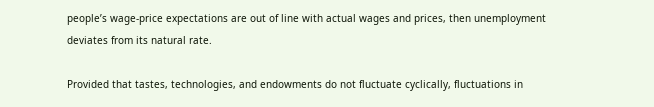people’s wage-price expectations are out of line with actual wages and prices, then unemployment deviates from its natural rate.

Provided that tastes, technologies, and endowments do not fluctuate cyclically, fluctuations in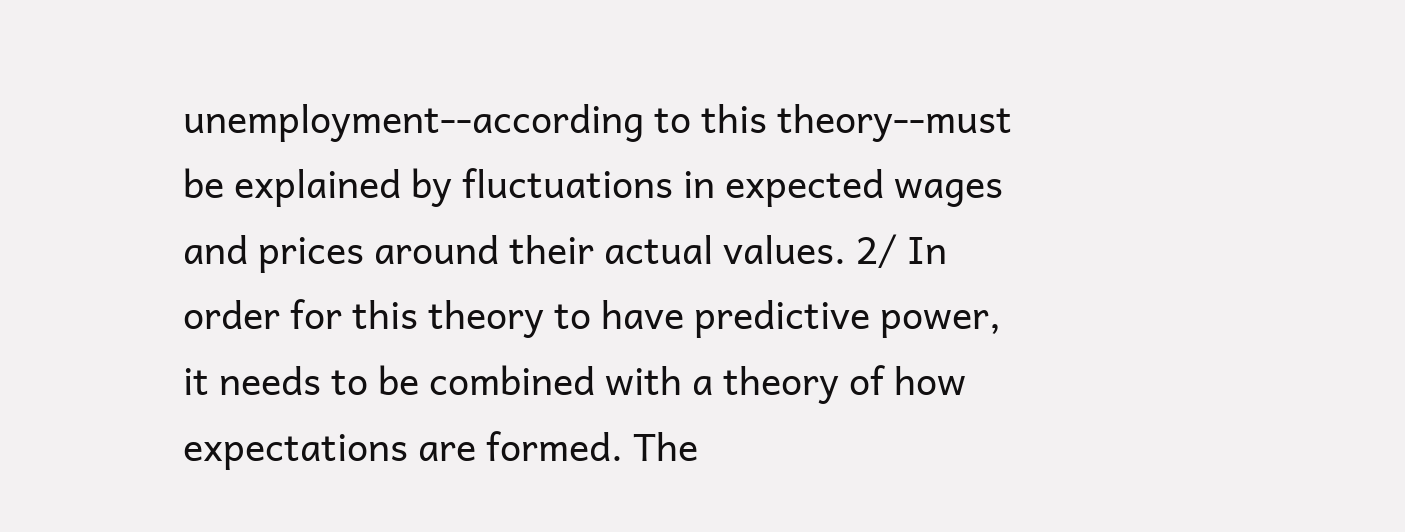unemployment--according to this theory--must be explained by fluctuations in expected wages and prices around their actual values. 2/ In order for this theory to have predictive power, it needs to be combined with a theory of how expectations are formed. The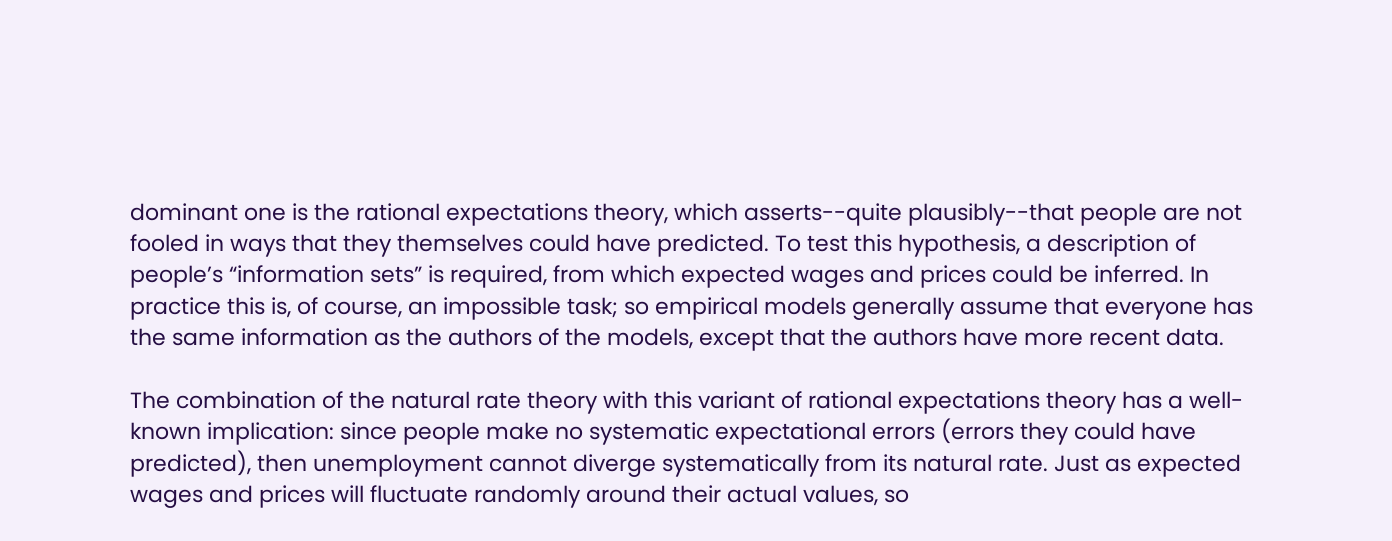dominant one is the rational expectations theory, which asserts--quite plausibly--that people are not fooled in ways that they themselves could have predicted. To test this hypothesis, a description of people’s “information sets” is required, from which expected wages and prices could be inferred. In practice this is, of course, an impossible task; so empirical models generally assume that everyone has the same information as the authors of the models, except that the authors have more recent data.

The combination of the natural rate theory with this variant of rational expectations theory has a well-known implication: since people make no systematic expectational errors (errors they could have predicted), then unemployment cannot diverge systematically from its natural rate. Just as expected wages and prices will fluctuate randomly around their actual values, so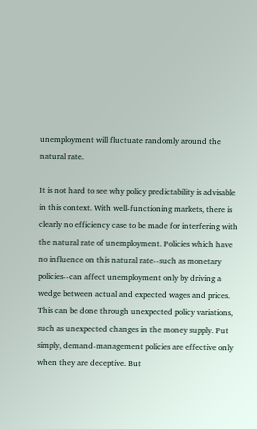unemployment will fluctuate randomly around the natural rate.

It is not hard to see why policy predictability is advisable in this context. With well-functioning markets, there is clearly no efficiency case to be made for interfering with the natural rate of unemployment. Policies which have no influence on this natural rate--such as monetary policies--can affect unemployment only by driving a wedge between actual and expected wages and prices. This can be done through unexpected policy variations, such as unexpected changes in the money supply. Put simply, demand-management policies are effective only when they are deceptive. But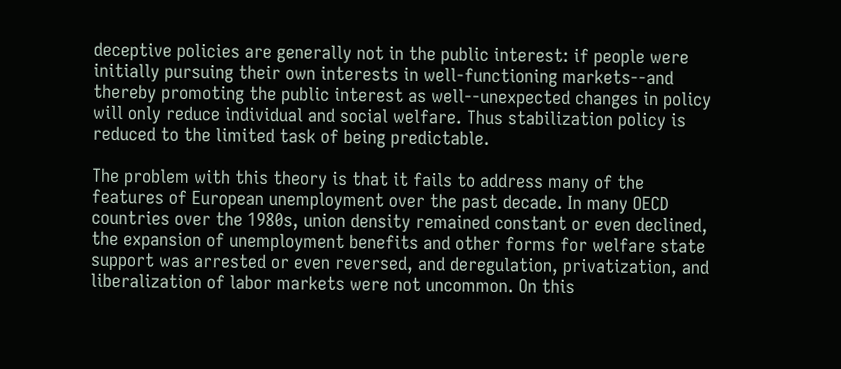deceptive policies are generally not in the public interest: if people were initially pursuing their own interests in well-functioning markets--and thereby promoting the public interest as well--unexpected changes in policy will only reduce individual and social welfare. Thus stabilization policy is reduced to the limited task of being predictable.

The problem with this theory is that it fails to address many of the features of European unemployment over the past decade. In many OECD countries over the 1980s, union density remained constant or even declined, the expansion of unemployment benefits and other forms for welfare state support was arrested or even reversed, and deregulation, privatization, and liberalization of labor markets were not uncommon. On this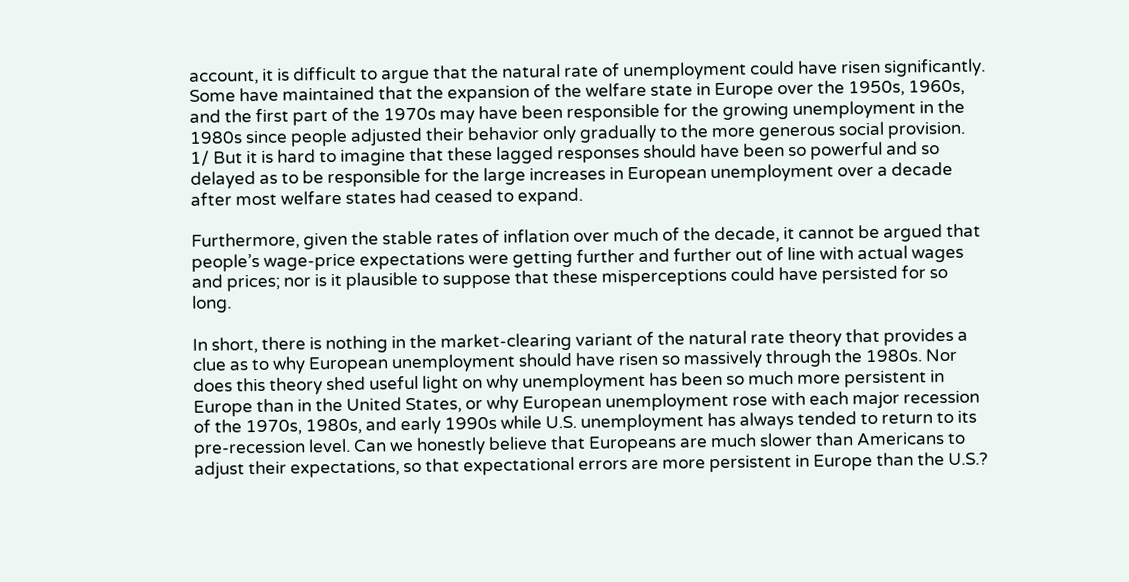account, it is difficult to argue that the natural rate of unemployment could have risen significantly. Some have maintained that the expansion of the welfare state in Europe over the 1950s, 1960s, and the first part of the 1970s may have been responsible for the growing unemployment in the 1980s since people adjusted their behavior only gradually to the more generous social provision. 1/ But it is hard to imagine that these lagged responses should have been so powerful and so delayed as to be responsible for the large increases in European unemployment over a decade after most welfare states had ceased to expand.

Furthermore, given the stable rates of inflation over much of the decade, it cannot be argued that people’s wage-price expectations were getting further and further out of line with actual wages and prices; nor is it plausible to suppose that these misperceptions could have persisted for so long.

In short, there is nothing in the market-clearing variant of the natural rate theory that provides a clue as to why European unemployment should have risen so massively through the 1980s. Nor does this theory shed useful light on why unemployment has been so much more persistent in Europe than in the United States, or why European unemployment rose with each major recession of the 1970s, 1980s, and early 1990s while U.S. unemployment has always tended to return to its pre-recession level. Can we honestly believe that Europeans are much slower than Americans to adjust their expectations, so that expectational errors are more persistent in Europe than the U.S.?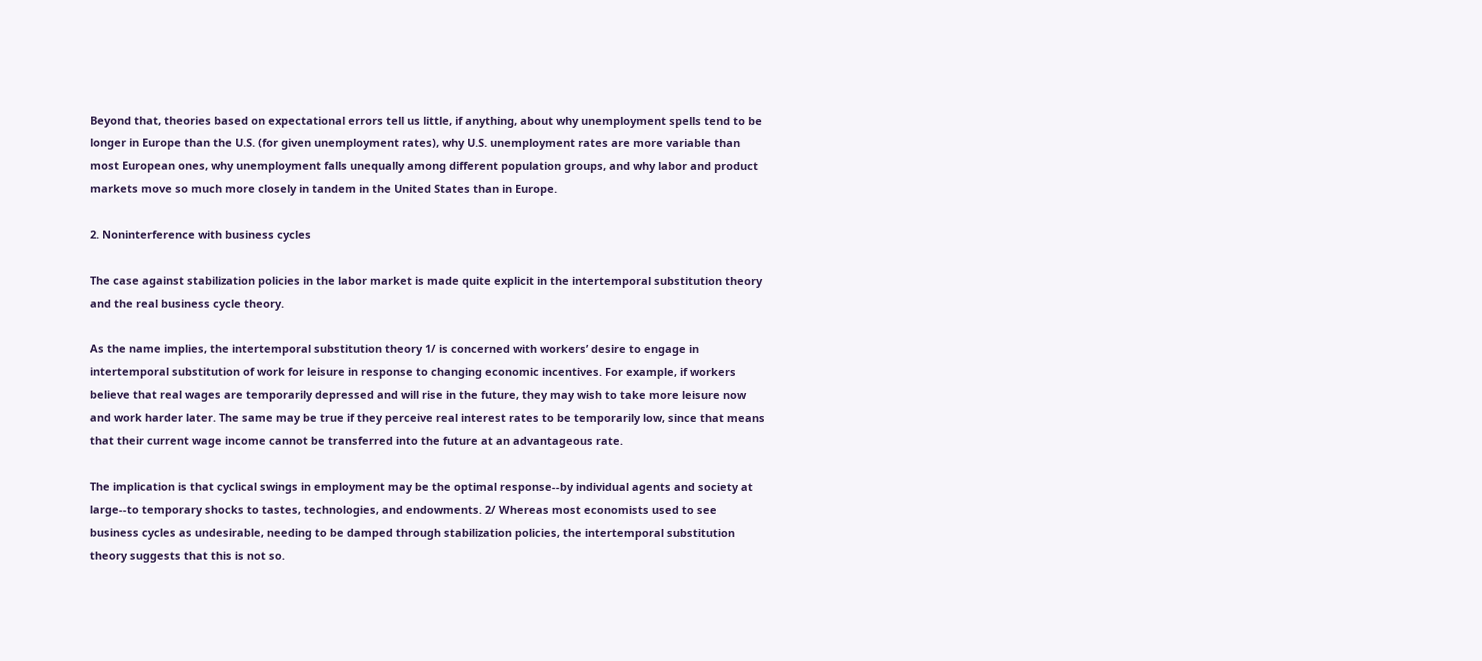Beyond that, theories based on expectational errors tell us little, if anything, about why unemployment spells tend to be longer in Europe than the U.S. (for given unemployment rates), why U.S. unemployment rates are more variable than most European ones, why unemployment falls unequally among different population groups, and why labor and product markets move so much more closely in tandem in the United States than in Europe.

2. Noninterference with business cycles

The case against stabilization policies in the labor market is made quite explicit in the intertemporal substitution theory and the real business cycle theory.

As the name implies, the intertemporal substitution theory 1/ is concerned with workers’ desire to engage in intertemporal substitution of work for leisure in response to changing economic incentives. For example, if workers believe that real wages are temporarily depressed and will rise in the future, they may wish to take more leisure now and work harder later. The same may be true if they perceive real interest rates to be temporarily low, since that means that their current wage income cannot be transferred into the future at an advantageous rate.

The implication is that cyclical swings in employment may be the optimal response--by individual agents and society at large--to temporary shocks to tastes, technologies, and endowments. 2/ Whereas most economists used to see business cycles as undesirable, needing to be damped through stabilization policies, the intertemporal substitution theory suggests that this is not so.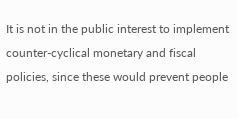It is not in the public interest to implement counter-cyclical monetary and fiscal policies, since these would prevent people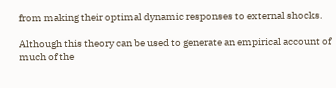from making their optimal dynamic responses to external shocks.

Although this theory can be used to generate an empirical account of much of the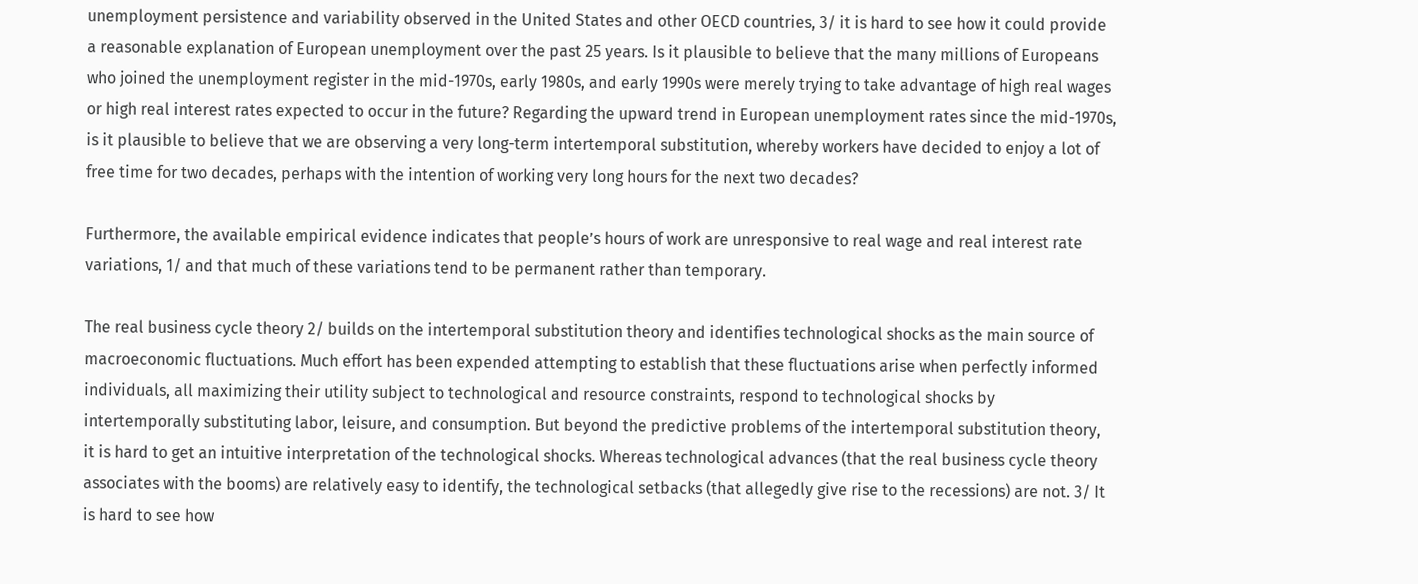unemployment persistence and variability observed in the United States and other OECD countries, 3/ it is hard to see how it could provide a reasonable explanation of European unemployment over the past 25 years. Is it plausible to believe that the many millions of Europeans who joined the unemployment register in the mid-1970s, early 1980s, and early 1990s were merely trying to take advantage of high real wages or high real interest rates expected to occur in the future? Regarding the upward trend in European unemployment rates since the mid-1970s, is it plausible to believe that we are observing a very long-term intertemporal substitution, whereby workers have decided to enjoy a lot of free time for two decades, perhaps with the intention of working very long hours for the next two decades?

Furthermore, the available empirical evidence indicates that people’s hours of work are unresponsive to real wage and real interest rate variations, 1/ and that much of these variations tend to be permanent rather than temporary.

The real business cycle theory 2/ builds on the intertemporal substitution theory and identifies technological shocks as the main source of macroeconomic fluctuations. Much effort has been expended attempting to establish that these fluctuations arise when perfectly informed individuals, all maximizing their utility subject to technological and resource constraints, respond to technological shocks by intertemporally substituting labor, leisure, and consumption. But beyond the predictive problems of the intertemporal substitution theory, it is hard to get an intuitive interpretation of the technological shocks. Whereas technological advances (that the real business cycle theory associates with the booms) are relatively easy to identify, the technological setbacks (that allegedly give rise to the recessions) are not. 3/ It is hard to see how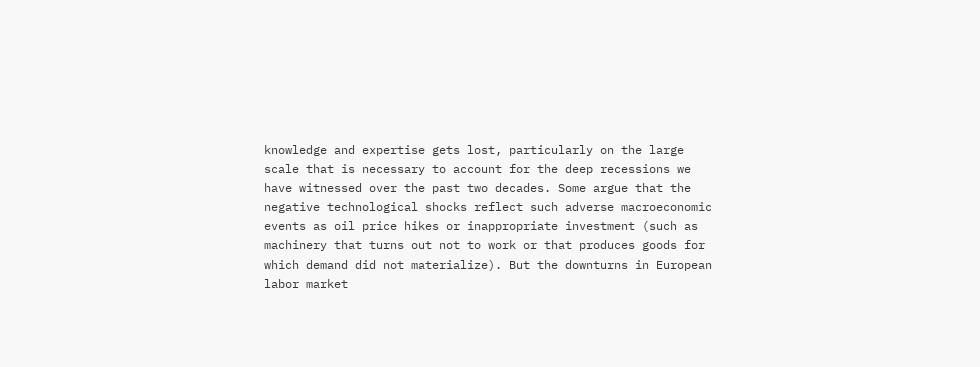knowledge and expertise gets lost, particularly on the large scale that is necessary to account for the deep recessions we have witnessed over the past two decades. Some argue that the negative technological shocks reflect such adverse macroeconomic events as oil price hikes or inappropriate investment (such as machinery that turns out not to work or that produces goods for which demand did not materialize). But the downturns in European labor market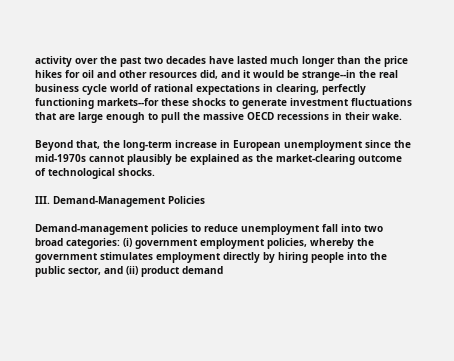activity over the past two decades have lasted much longer than the price hikes for oil and other resources did, and it would be strange--in the real business cycle world of rational expectations in clearing, perfectly functioning markets--for these shocks to generate investment fluctuations that are large enough to pull the massive OECD recessions in their wake.

Beyond that, the long-term increase in European unemployment since the mid-1970s cannot plausibly be explained as the market-clearing outcome of technological shocks.

III. Demand-Management Policies

Demand-management policies to reduce unemployment fall into two broad categories: (i) government employment policies, whereby the government stimulates employment directly by hiring people into the public sector, and (ii) product demand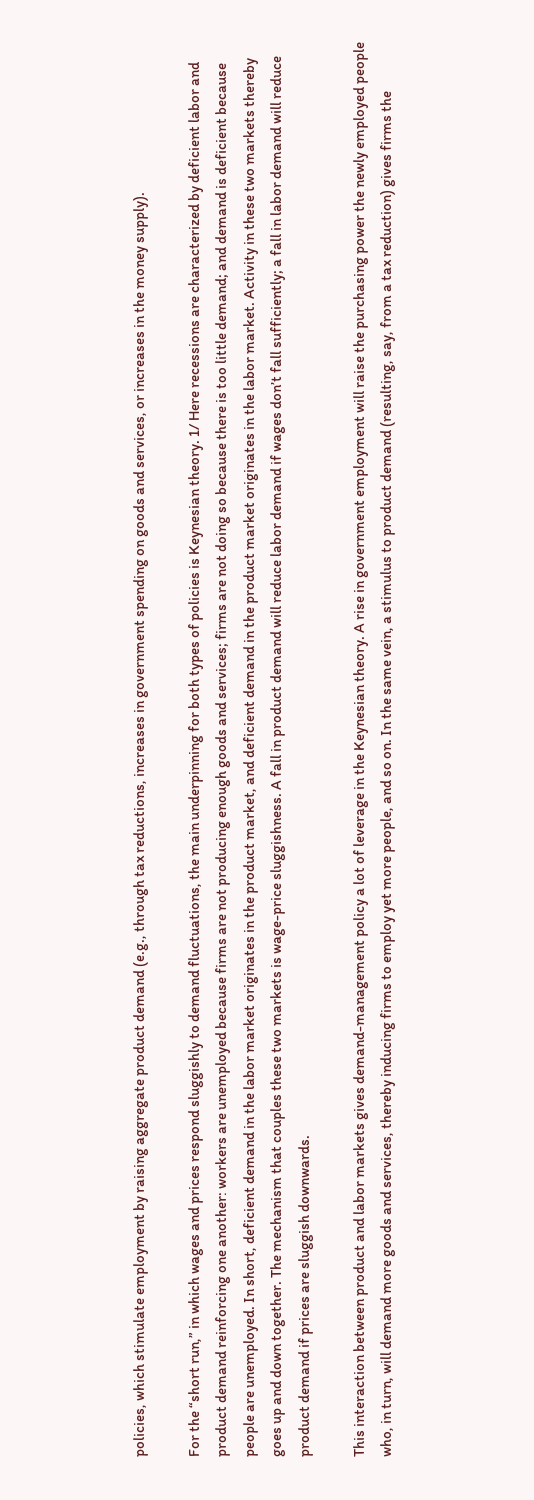policies, which stimulate employment by raising aggregate product demand (e.g., through tax reductions, increases in government spending on goods and services, or increases in the money supply).

For the “short run,” in which wages and prices respond sluggishly to demand fluctuations, the main underpinning for both types of policies is Keynesian theory. 1/ Here recessions are characterized by deficient labor and product demand reinforcing one another: workers are unemployed because firms are not producing enough goods and services; firms are not doing so because there is too little demand; and demand is deficient because people are unemployed. In short, deficient demand in the labor market originates in the product market, and deficient demand in the product market originates in the labor market. Activity in these two markets thereby goes up and down together. The mechanism that couples these two markets is wage-price sluggishness. A fall in product demand will reduce labor demand if wages don’t fall sufficiently; a fall in labor demand will reduce product demand if prices are sluggish downwards.

This interaction between product and labor markets gives demand-management policy a lot of leverage in the Keynesian theory. A rise in government employment will raise the purchasing power the newly employed people who, in turn, will demand more goods and services, thereby inducing firms to employ yet more people, and so on. In the same vein, a stimulus to product demand (resulting, say, from a tax reduction) gives firms the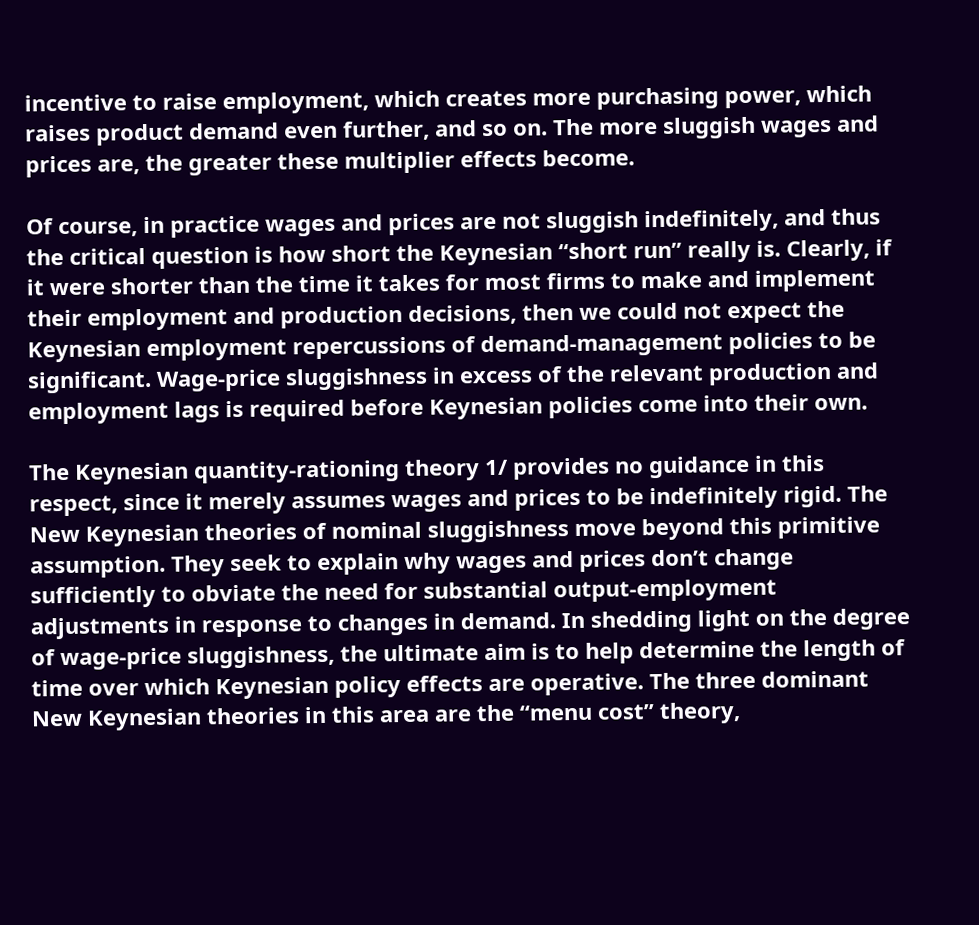incentive to raise employment, which creates more purchasing power, which raises product demand even further, and so on. The more sluggish wages and prices are, the greater these multiplier effects become.

Of course, in practice wages and prices are not sluggish indefinitely, and thus the critical question is how short the Keynesian “short run” really is. Clearly, if it were shorter than the time it takes for most firms to make and implement their employment and production decisions, then we could not expect the Keynesian employment repercussions of demand-management policies to be significant. Wage-price sluggishness in excess of the relevant production and employment lags is required before Keynesian policies come into their own.

The Keynesian quantity-rationing theory 1/ provides no guidance in this respect, since it merely assumes wages and prices to be indefinitely rigid. The New Keynesian theories of nominal sluggishness move beyond this primitive assumption. They seek to explain why wages and prices don’t change sufficiently to obviate the need for substantial output-employment adjustments in response to changes in demand. In shedding light on the degree of wage-price sluggishness, the ultimate aim is to help determine the length of time over which Keynesian policy effects are operative. The three dominant New Keynesian theories in this area are the “menu cost” theory,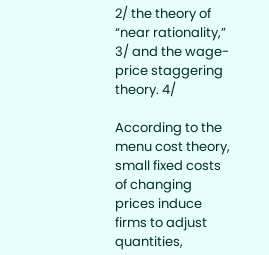2/ the theory of “near rationality,” 3/ and the wage-price staggering theory. 4/

According to the menu cost theory, small fixed costs of changing prices induce firms to adjust quantities,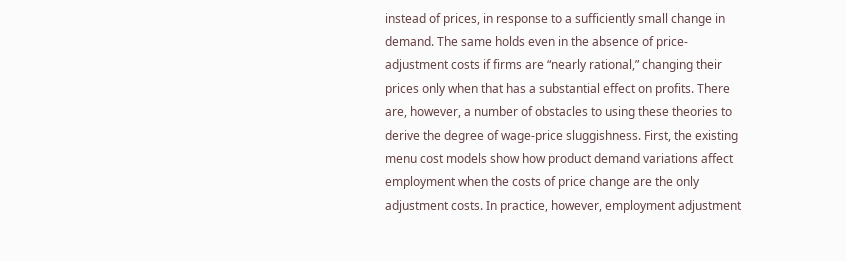instead of prices, in response to a sufficiently small change in demand. The same holds even in the absence of price-adjustment costs if firms are “nearly rational,” changing their prices only when that has a substantial effect on profits. There are, however, a number of obstacles to using these theories to derive the degree of wage-price sluggishness. First, the existing menu cost models show how product demand variations affect employment when the costs of price change are the only adjustment costs. In practice, however, employment adjustment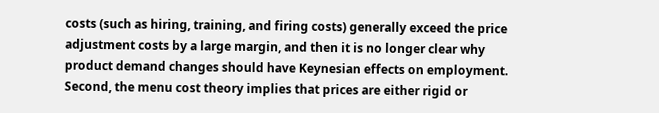costs (such as hiring, training, and firing costs) generally exceed the price adjustment costs by a large margin, and then it is no longer clear why product demand changes should have Keynesian effects on employment. Second, the menu cost theory implies that prices are either rigid or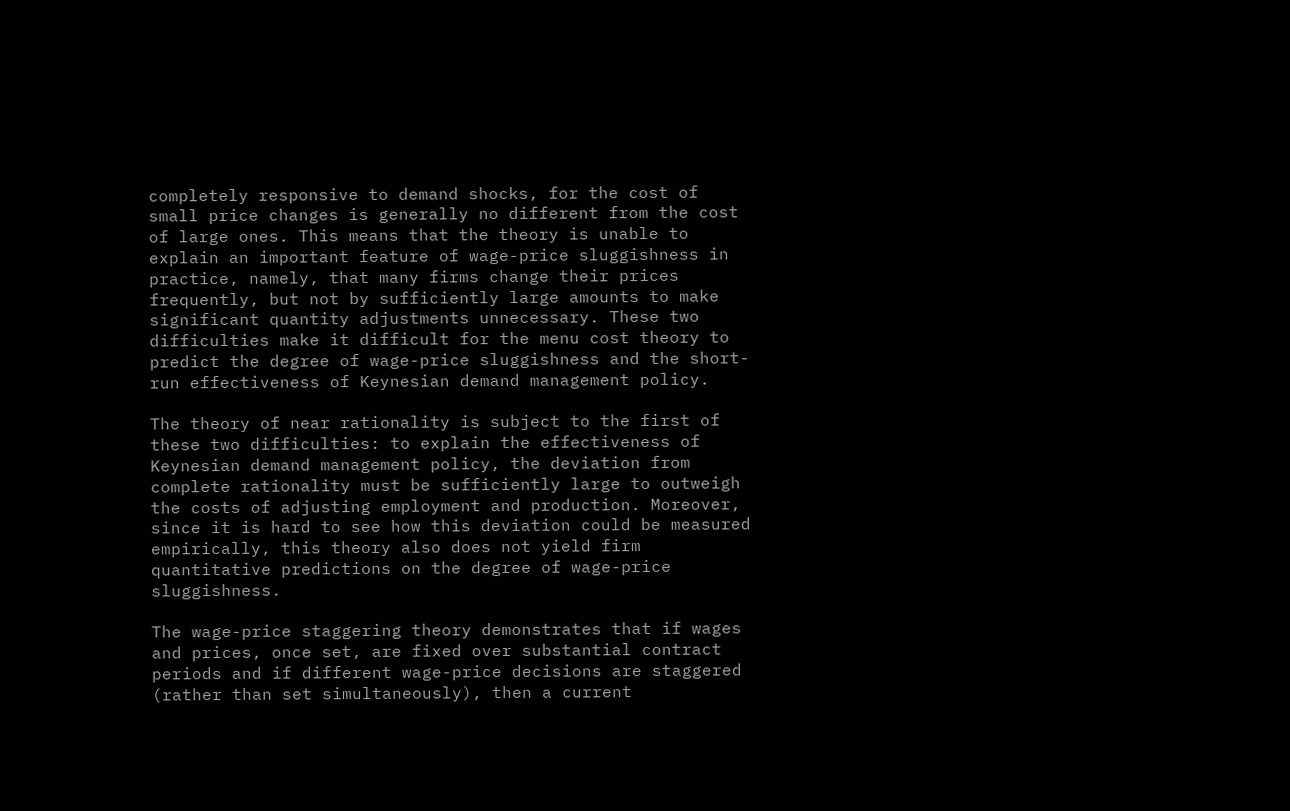completely responsive to demand shocks, for the cost of small price changes is generally no different from the cost of large ones. This means that the theory is unable to explain an important feature of wage-price sluggishness in practice, namely, that many firms change their prices frequently, but not by sufficiently large amounts to make significant quantity adjustments unnecessary. These two difficulties make it difficult for the menu cost theory to predict the degree of wage-price sluggishness and the short-run effectiveness of Keynesian demand management policy.

The theory of near rationality is subject to the first of these two difficulties: to explain the effectiveness of Keynesian demand management policy, the deviation from complete rationality must be sufficiently large to outweigh the costs of adjusting employment and production. Moreover, since it is hard to see how this deviation could be measured empirically, this theory also does not yield firm quantitative predictions on the degree of wage-price sluggishness.

The wage-price staggering theory demonstrates that if wages and prices, once set, are fixed over substantial contract periods and if different wage-price decisions are staggered (rather than set simultaneously), then a current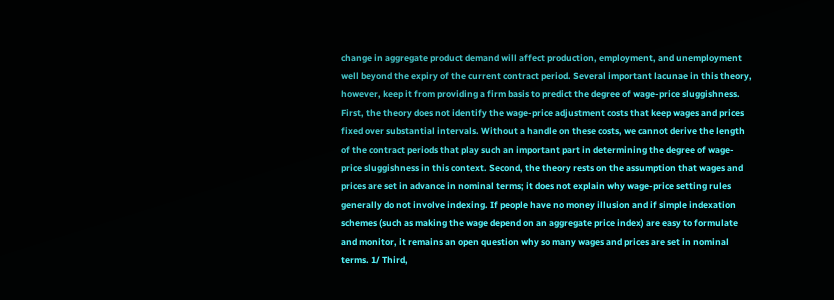change in aggregate product demand will affect production, employment, and unemployment well beyond the expiry of the current contract period. Several important lacunae in this theory, however, keep it from providing a firm basis to predict the degree of wage-price sluggishness. First, the theory does not identify the wage-price adjustment costs that keep wages and prices fixed over substantial intervals. Without a handle on these costs, we cannot derive the length of the contract periods that play such an important part in determining the degree of wage-price sluggishness in this context. Second, the theory rests on the assumption that wages and prices are set in advance in nominal terms; it does not explain why wage-price setting rules generally do not involve indexing. If people have no money illusion and if simple indexation schemes (such as making the wage depend on an aggregate price index) are easy to formulate and monitor, it remains an open question why so many wages and prices are set in nominal terms. 1/ Third,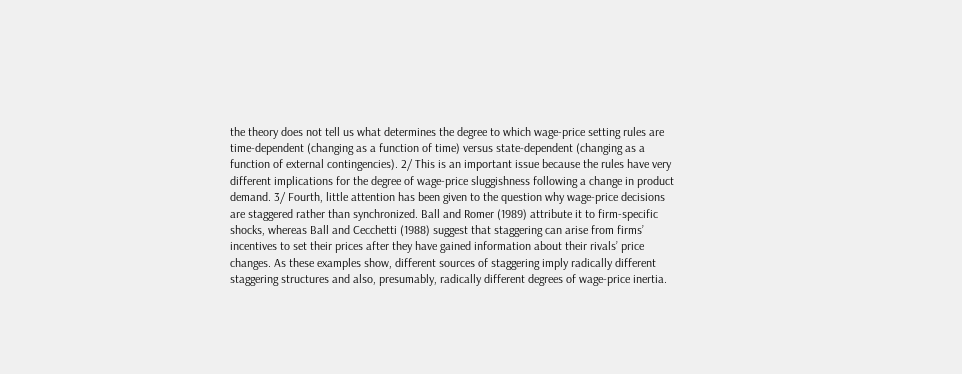the theory does not tell us what determines the degree to which wage-price setting rules are time-dependent (changing as a function of time) versus state-dependent (changing as a function of external contingencies). 2/ This is an important issue because the rules have very different implications for the degree of wage-price sluggishness following a change in product demand. 3/ Fourth, little attention has been given to the question why wage-price decisions are staggered rather than synchronized. Ball and Romer (1989) attribute it to firm-specific shocks, whereas Ball and Cecchetti (1988) suggest that staggering can arise from firms’ incentives to set their prices after they have gained information about their rivals’ price changes. As these examples show, different sources of staggering imply radically different staggering structures and also, presumably, radically different degrees of wage-price inertia.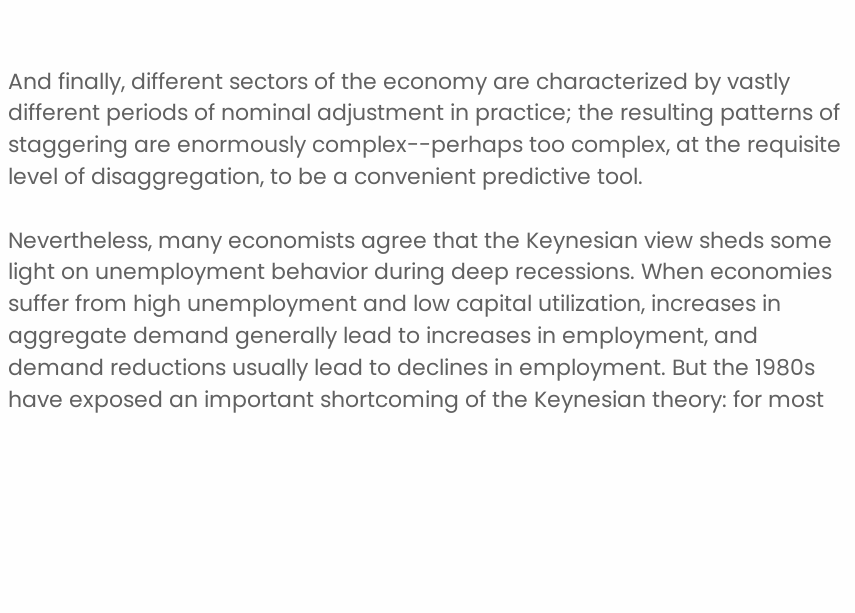And finally, different sectors of the economy are characterized by vastly different periods of nominal adjustment in practice; the resulting patterns of staggering are enormously complex--perhaps too complex, at the requisite level of disaggregation, to be a convenient predictive tool.

Nevertheless, many economists agree that the Keynesian view sheds some light on unemployment behavior during deep recessions. When economies suffer from high unemployment and low capital utilization, increases in aggregate demand generally lead to increases in employment, and demand reductions usually lead to declines in employment. But the 1980s have exposed an important shortcoming of the Keynesian theory: for most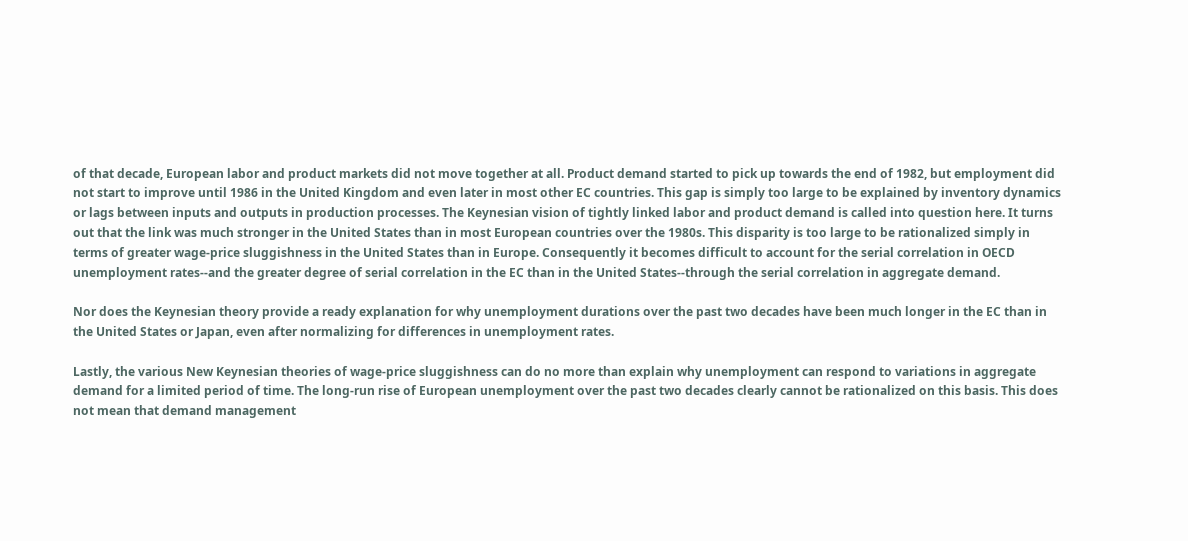of that decade, European labor and product markets did not move together at all. Product demand started to pick up towards the end of 1982, but employment did not start to improve until 1986 in the United Kingdom and even later in most other EC countries. This gap is simply too large to be explained by inventory dynamics or lags between inputs and outputs in production processes. The Keynesian vision of tightly linked labor and product demand is called into question here. It turns out that the link was much stronger in the United States than in most European countries over the 1980s. This disparity is too large to be rationalized simply in terms of greater wage-price sluggishness in the United States than in Europe. Consequently it becomes difficult to account for the serial correlation in OECD unemployment rates--and the greater degree of serial correlation in the EC than in the United States--through the serial correlation in aggregate demand.

Nor does the Keynesian theory provide a ready explanation for why unemployment durations over the past two decades have been much longer in the EC than in the United States or Japan, even after normalizing for differences in unemployment rates.

Lastly, the various New Keynesian theories of wage-price sluggishness can do no more than explain why unemployment can respond to variations in aggregate demand for a limited period of time. The long-run rise of European unemployment over the past two decades clearly cannot be rationalized on this basis. This does not mean that demand management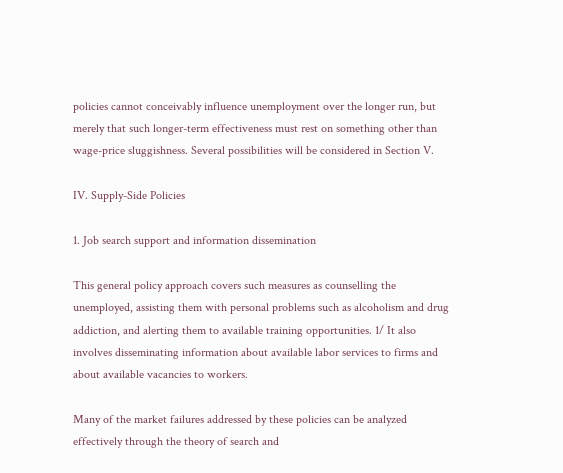policies cannot conceivably influence unemployment over the longer run, but merely that such longer-term effectiveness must rest on something other than wage-price sluggishness. Several possibilities will be considered in Section V.

IV. Supply-Side Policies

1. Job search support and information dissemination

This general policy approach covers such measures as counselling the unemployed, assisting them with personal problems such as alcoholism and drug addiction, and alerting them to available training opportunities. 1/ It also involves disseminating information about available labor services to firms and about available vacancies to workers.

Many of the market failures addressed by these policies can be analyzed effectively through the theory of search and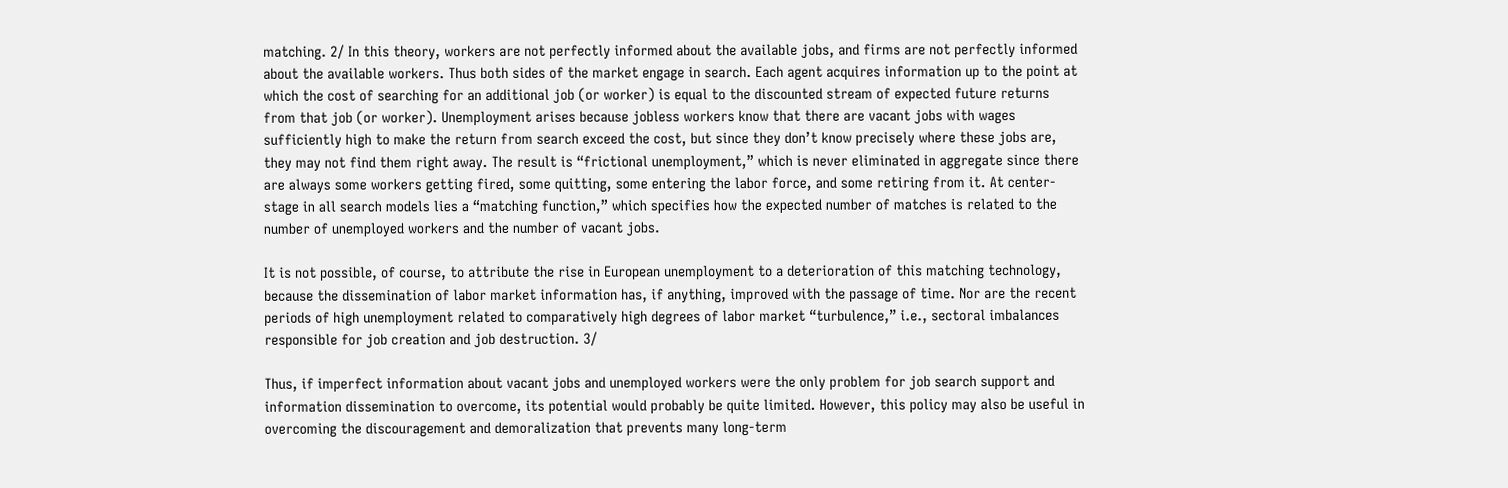matching. 2/ In this theory, workers are not perfectly informed about the available jobs, and firms are not perfectly informed about the available workers. Thus both sides of the market engage in search. Each agent acquires information up to the point at which the cost of searching for an additional job (or worker) is equal to the discounted stream of expected future returns from that job (or worker). Unemployment arises because jobless workers know that there are vacant jobs with wages sufficiently high to make the return from search exceed the cost, but since they don’t know precisely where these jobs are, they may not find them right away. The result is “frictional unemployment,” which is never eliminated in aggregate since there are always some workers getting fired, some quitting, some entering the labor force, and some retiring from it. At center-stage in all search models lies a “matching function,” which specifies how the expected number of matches is related to the number of unemployed workers and the number of vacant jobs.

It is not possible, of course, to attribute the rise in European unemployment to a deterioration of this matching technology, because the dissemination of labor market information has, if anything, improved with the passage of time. Nor are the recent periods of high unemployment related to comparatively high degrees of labor market “turbulence,” i.e., sectoral imbalances responsible for job creation and job destruction. 3/

Thus, if imperfect information about vacant jobs and unemployed workers were the only problem for job search support and information dissemination to overcome, its potential would probably be quite limited. However, this policy may also be useful in overcoming the discouragement and demoralization that prevents many long-term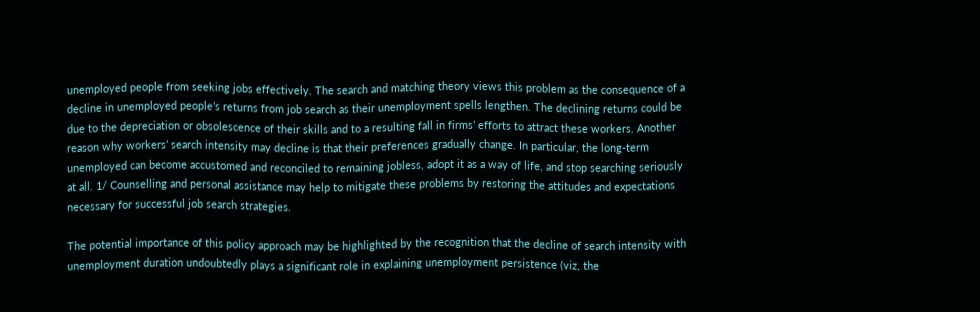unemployed people from seeking jobs effectively. The search and matching theory views this problem as the consequence of a decline in unemployed people’s returns from job search as their unemployment spells lengthen. The declining returns could be due to the depreciation or obsolescence of their skills and to a resulting fall in firms’ efforts to attract these workers. Another reason why workers’ search intensity may decline is that their preferences gradually change. In particular, the long-term unemployed can become accustomed and reconciled to remaining jobless, adopt it as a way of life, and stop searching seriously at all. 1/ Counselling and personal assistance may help to mitigate these problems by restoring the attitudes and expectations necessary for successful job search strategies.

The potential importance of this policy approach may be highlighted by the recognition that the decline of search intensity with unemployment duration undoubtedly plays a significant role in explaining unemployment persistence (viz, the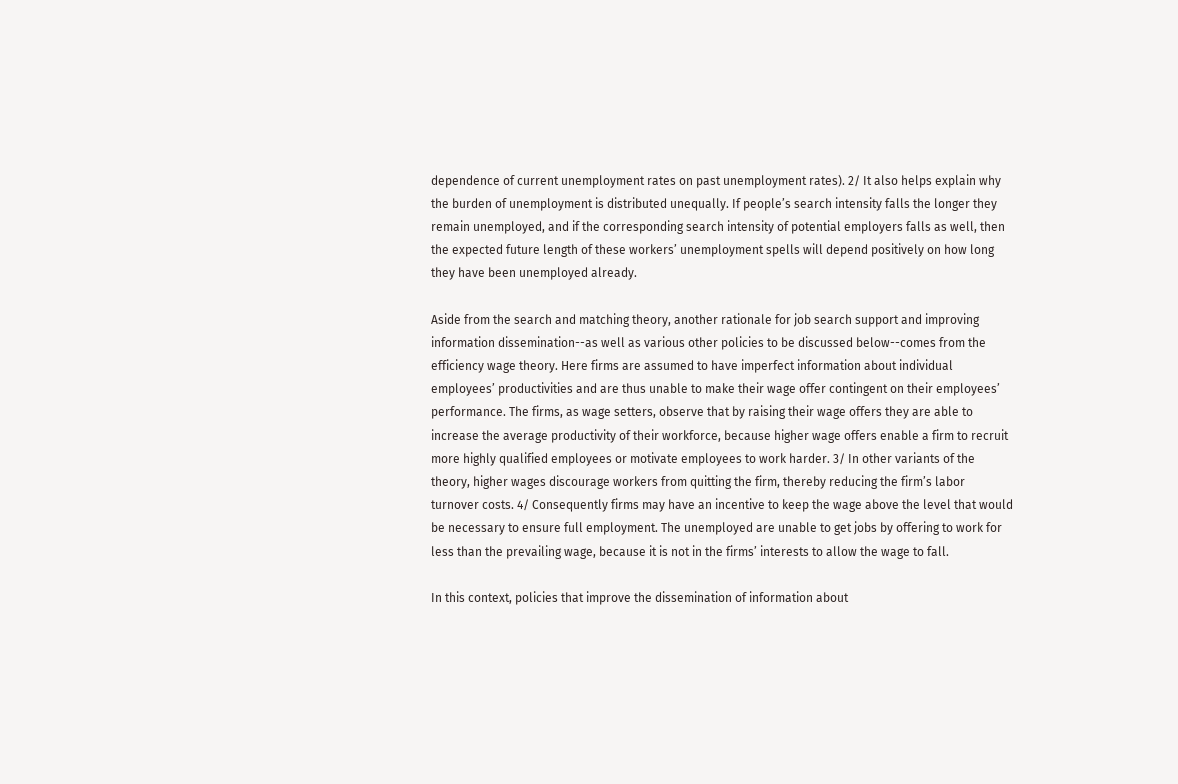dependence of current unemployment rates on past unemployment rates). 2/ It also helps explain why the burden of unemployment is distributed unequally. If people’s search intensity falls the longer they remain unemployed, and if the corresponding search intensity of potential employers falls as well, then the expected future length of these workers’ unemployment spells will depend positively on how long they have been unemployed already.

Aside from the search and matching theory, another rationale for job search support and improving information dissemination--as well as various other policies to be discussed below--comes from the efficiency wage theory. Here firms are assumed to have imperfect information about individual employees’ productivities and are thus unable to make their wage offer contingent on their employees’ performance. The firms, as wage setters, observe that by raising their wage offers they are able to increase the average productivity of their workforce, because higher wage offers enable a firm to recruit more highly qualified employees or motivate employees to work harder. 3/ In other variants of the theory, higher wages discourage workers from quitting the firm, thereby reducing the firm’s labor turnover costs. 4/ Consequently firms may have an incentive to keep the wage above the level that would be necessary to ensure full employment. The unemployed are unable to get jobs by offering to work for less than the prevailing wage, because it is not in the firms’ interests to allow the wage to fall.

In this context, policies that improve the dissemination of information about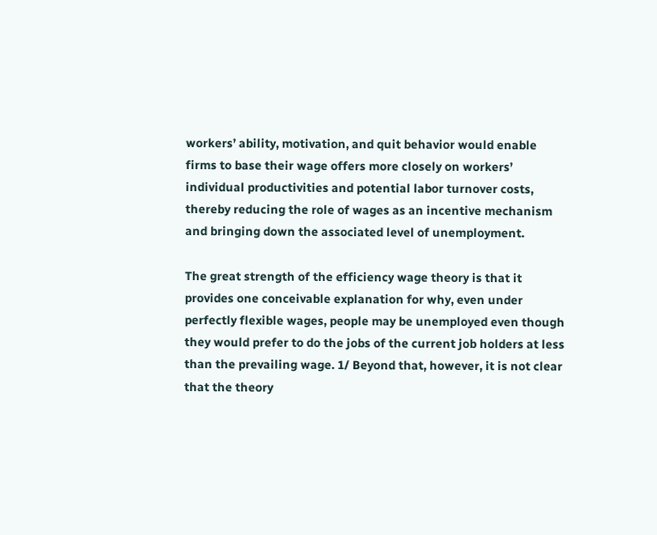workers’ ability, motivation, and quit behavior would enable firms to base their wage offers more closely on workers’ individual productivities and potential labor turnover costs, thereby reducing the role of wages as an incentive mechanism and bringing down the associated level of unemployment.

The great strength of the efficiency wage theory is that it provides one conceivable explanation for why, even under perfectly flexible wages, people may be unemployed even though they would prefer to do the jobs of the current job holders at less than the prevailing wage. 1/ Beyond that, however, it is not clear that the theory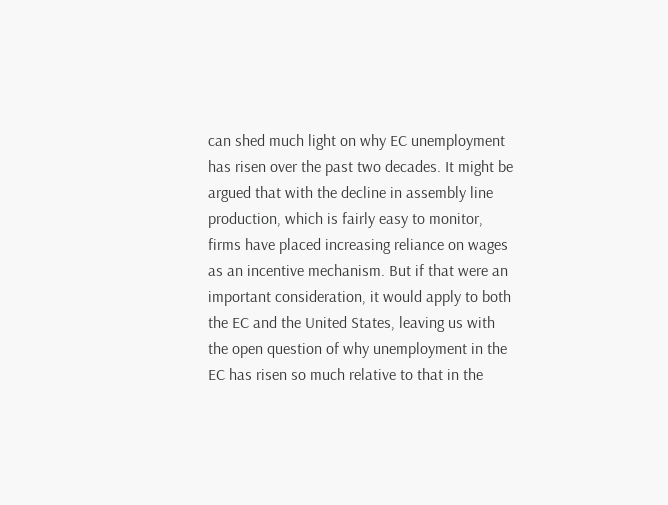can shed much light on why EC unemployment has risen over the past two decades. It might be argued that with the decline in assembly line production, which is fairly easy to monitor, firms have placed increasing reliance on wages as an incentive mechanism. But if that were an important consideration, it would apply to both the EC and the United States, leaving us with the open question of why unemployment in the EC has risen so much relative to that in the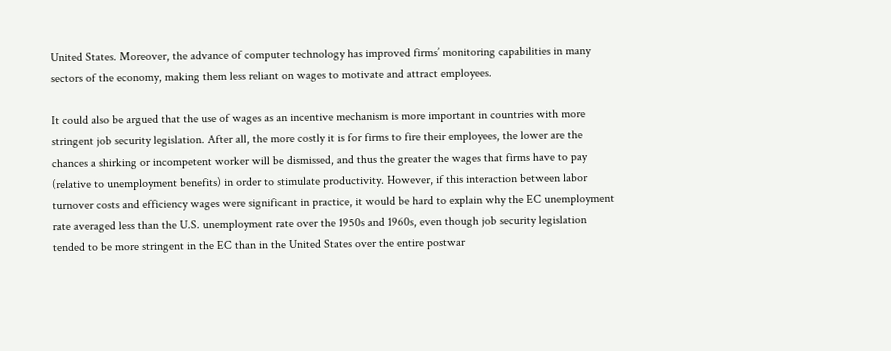United States. Moreover, the advance of computer technology has improved firms’ monitoring capabilities in many sectors of the economy, making them less reliant on wages to motivate and attract employees.

It could also be argued that the use of wages as an incentive mechanism is more important in countries with more stringent job security legislation. After all, the more costly it is for firms to fire their employees, the lower are the chances a shirking or incompetent worker will be dismissed, and thus the greater the wages that firms have to pay (relative to unemployment benefits) in order to stimulate productivity. However, if this interaction between labor turnover costs and efficiency wages were significant in practice, it would be hard to explain why the EC unemployment rate averaged less than the U.S. unemployment rate over the 1950s and 1960s, even though job security legislation tended to be more stringent in the EC than in the United States over the entire postwar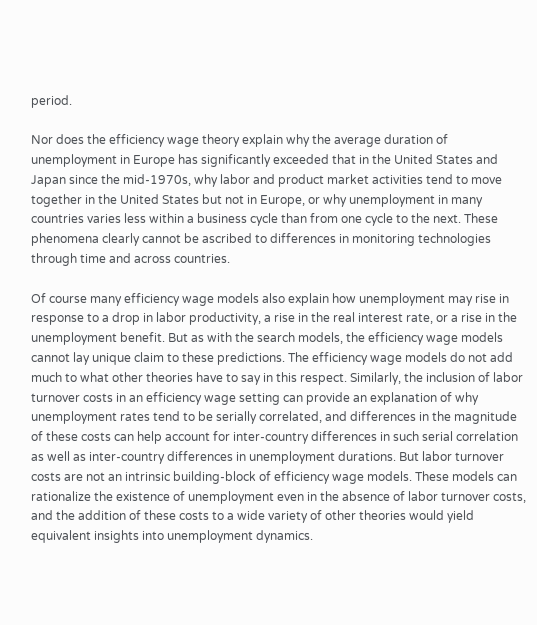period.

Nor does the efficiency wage theory explain why the average duration of unemployment in Europe has significantly exceeded that in the United States and Japan since the mid-1970s, why labor and product market activities tend to move together in the United States but not in Europe, or why unemployment in many countries varies less within a business cycle than from one cycle to the next. These phenomena clearly cannot be ascribed to differences in monitoring technologies through time and across countries.

Of course many efficiency wage models also explain how unemployment may rise in response to a drop in labor productivity, a rise in the real interest rate, or a rise in the unemployment benefit. But as with the search models, the efficiency wage models cannot lay unique claim to these predictions. The efficiency wage models do not add much to what other theories have to say in this respect. Similarly, the inclusion of labor turnover costs in an efficiency wage setting can provide an explanation of why unemployment rates tend to be serially correlated, and differences in the magnitude of these costs can help account for inter-country differences in such serial correlation as well as inter-country differences in unemployment durations. But labor turnover costs are not an intrinsic building-block of efficiency wage models. These models can rationalize the existence of unemployment even in the absence of labor turnover costs, and the addition of these costs to a wide variety of other theories would yield equivalent insights into unemployment dynamics.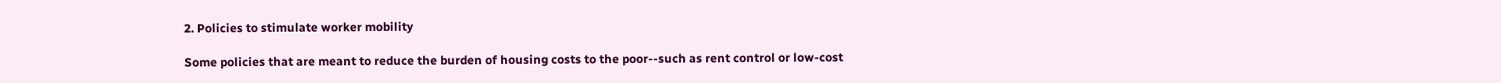2. Policies to stimulate worker mobility

Some policies that are meant to reduce the burden of housing costs to the poor--such as rent control or low-cost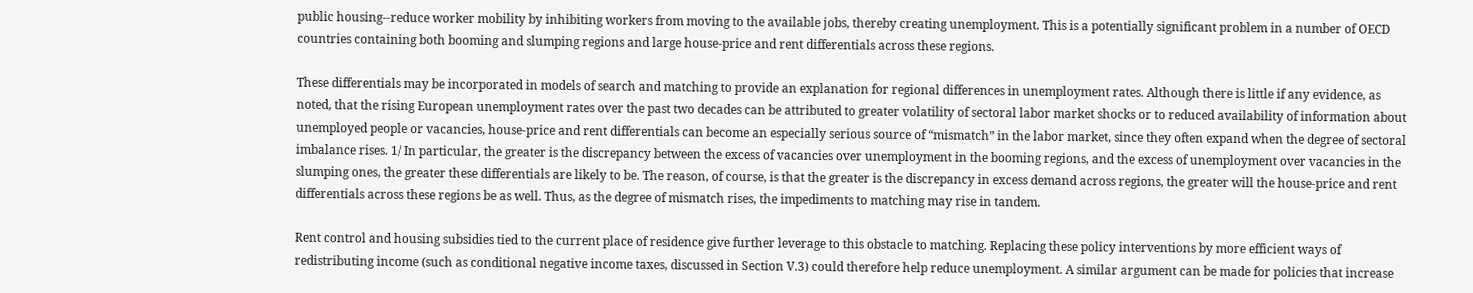public housing--reduce worker mobility by inhibiting workers from moving to the available jobs, thereby creating unemployment. This is a potentially significant problem in a number of OECD countries containing both booming and slumping regions and large house-price and rent differentials across these regions.

These differentials may be incorporated in models of search and matching to provide an explanation for regional differences in unemployment rates. Although there is little if any evidence, as noted, that the rising European unemployment rates over the past two decades can be attributed to greater volatility of sectoral labor market shocks or to reduced availability of information about unemployed people or vacancies, house-price and rent differentials can become an especially serious source of “mismatch” in the labor market, since they often expand when the degree of sectoral imbalance rises. 1/ In particular, the greater is the discrepancy between the excess of vacancies over unemployment in the booming regions, and the excess of unemployment over vacancies in the slumping ones, the greater these differentials are likely to be. The reason, of course, is that the greater is the discrepancy in excess demand across regions, the greater will the house-price and rent differentials across these regions be as well. Thus, as the degree of mismatch rises, the impediments to matching may rise in tandem.

Rent control and housing subsidies tied to the current place of residence give further leverage to this obstacle to matching. Replacing these policy interventions by more efficient ways of redistributing income (such as conditional negative income taxes, discussed in Section V.3) could therefore help reduce unemployment. A similar argument can be made for policies that increase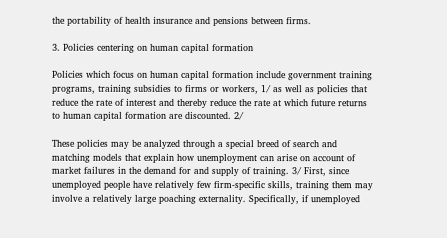the portability of health insurance and pensions between firms.

3. Policies centering on human capital formation

Policies which focus on human capital formation include government training programs, training subsidies to firms or workers, 1/ as well as policies that reduce the rate of interest and thereby reduce the rate at which future returns to human capital formation are discounted. 2/

These policies may be analyzed through a special breed of search and matching models that explain how unemployment can arise on account of market failures in the demand for and supply of training. 3/ First, since unemployed people have relatively few firm-specific skills, training them may involve a relatively large poaching externality. Specifically, if unemployed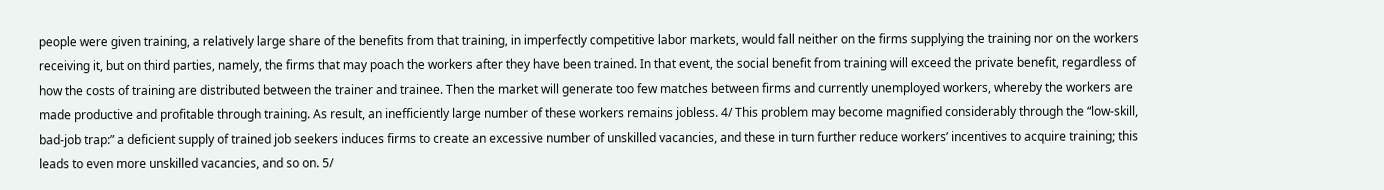people were given training, a relatively large share of the benefits from that training, in imperfectly competitive labor markets, would fall neither on the firms supplying the training nor on the workers receiving it, but on third parties, namely, the firms that may poach the workers after they have been trained. In that event, the social benefit from training will exceed the private benefit, regardless of how the costs of training are distributed between the trainer and trainee. Then the market will generate too few matches between firms and currently unemployed workers, whereby the workers are made productive and profitable through training. As result, an inefficiently large number of these workers remains jobless. 4/ This problem may become magnified considerably through the “low-skill, bad-job trap:” a deficient supply of trained job seekers induces firms to create an excessive number of unskilled vacancies, and these in turn further reduce workers’ incentives to acquire training; this leads to even more unskilled vacancies, and so on. 5/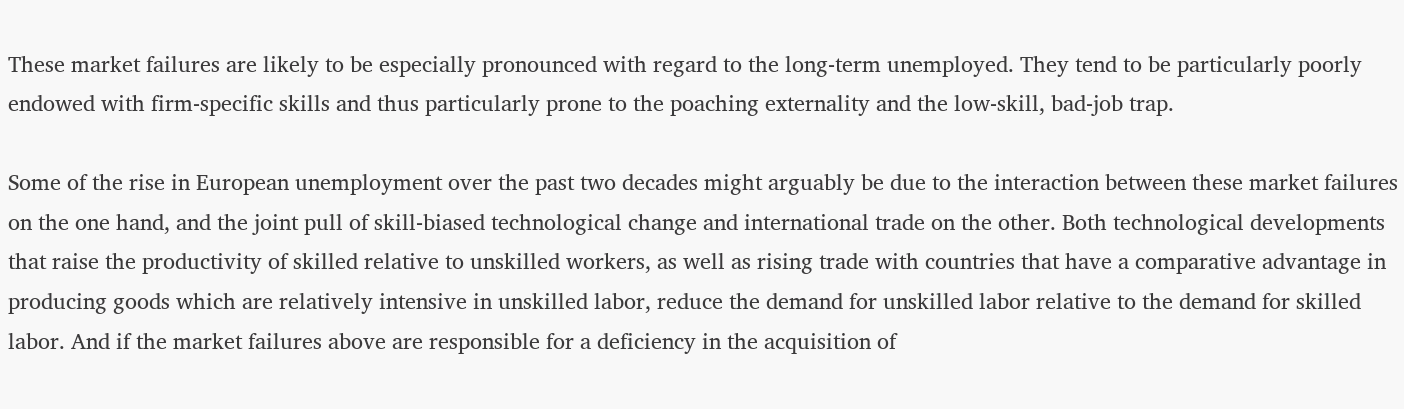These market failures are likely to be especially pronounced with regard to the long-term unemployed. They tend to be particularly poorly endowed with firm-specific skills and thus particularly prone to the poaching externality and the low-skill, bad-job trap.

Some of the rise in European unemployment over the past two decades might arguably be due to the interaction between these market failures on the one hand, and the joint pull of skill-biased technological change and international trade on the other. Both technological developments that raise the productivity of skilled relative to unskilled workers, as well as rising trade with countries that have a comparative advantage in producing goods which are relatively intensive in unskilled labor, reduce the demand for unskilled labor relative to the demand for skilled labor. And if the market failures above are responsible for a deficiency in the acquisition of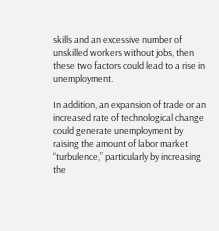skills and an excessive number of unskilled workers without jobs, then these two factors could lead to a rise in unemployment.

In addition, an expansion of trade or an increased rate of technological change could generate unemployment by raising the amount of labor market “turbulence,” particularly by increasing the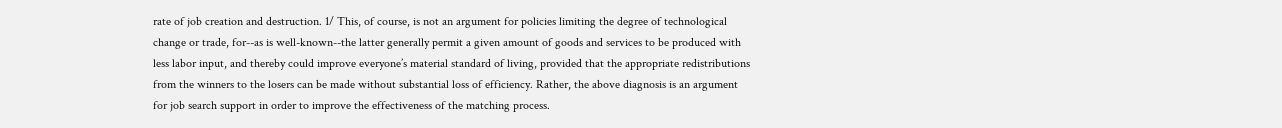rate of job creation and destruction. 1/ This, of course, is not an argument for policies limiting the degree of technological change or trade, for--as is well-known--the latter generally permit a given amount of goods and services to be produced with less labor input, and thereby could improve everyone’s material standard of living, provided that the appropriate redistributions from the winners to the losers can be made without substantial loss of efficiency. Rather, the above diagnosis is an argument for job search support in order to improve the effectiveness of the matching process.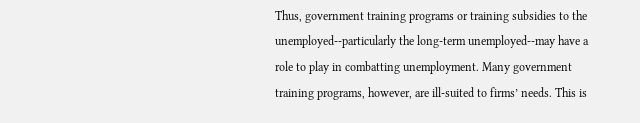Thus, government training programs or training subsidies to the unemployed--particularly the long-term unemployed--may have a role to play in combatting unemployment. Many government training programs, however, are ill-suited to firms’ needs. This is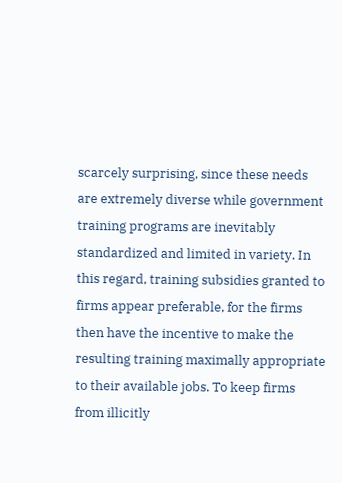scarcely surprising, since these needs are extremely diverse while government training programs are inevitably standardized and limited in variety. In this regard, training subsidies granted to firms appear preferable, for the firms then have the incentive to make the resulting training maximally appropriate to their available jobs. To keep firms from illicitly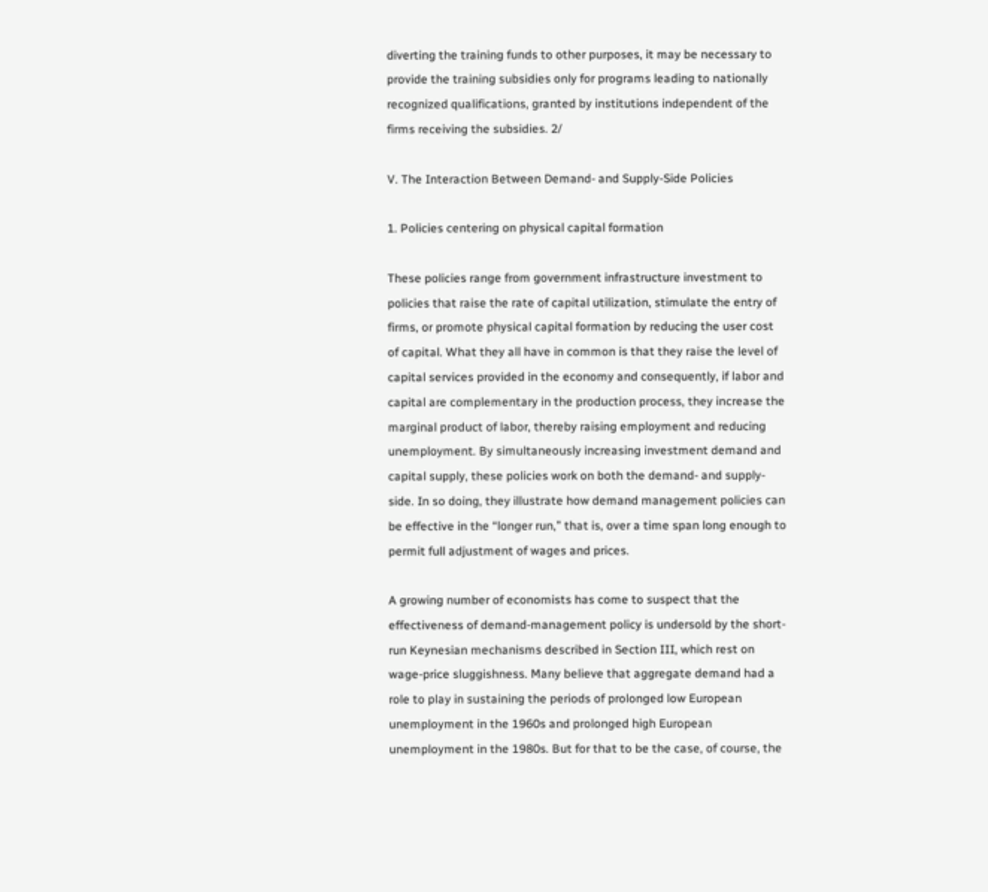diverting the training funds to other purposes, it may be necessary to provide the training subsidies only for programs leading to nationally recognized qualifications, granted by institutions independent of the firms receiving the subsidies. 2/

V. The Interaction Between Demand- and Supply-Side Policies

1. Policies centering on physical capital formation

These policies range from government infrastructure investment to policies that raise the rate of capital utilization, stimulate the entry of firms, or promote physical capital formation by reducing the user cost of capital. What they all have in common is that they raise the level of capital services provided in the economy and consequently, if labor and capital are complementary in the production process, they increase the marginal product of labor, thereby raising employment and reducing unemployment. By simultaneously increasing investment demand and capital supply, these policies work on both the demand- and supply-side. In so doing, they illustrate how demand management policies can be effective in the “longer run,” that is, over a time span long enough to permit full adjustment of wages and prices.

A growing number of economists has come to suspect that the effectiveness of demand-management policy is undersold by the short-run Keynesian mechanisms described in Section III, which rest on wage-price sluggishness. Many believe that aggregate demand had a role to play in sustaining the periods of prolonged low European unemployment in the 1960s and prolonged high European unemployment in the 1980s. But for that to be the case, of course, the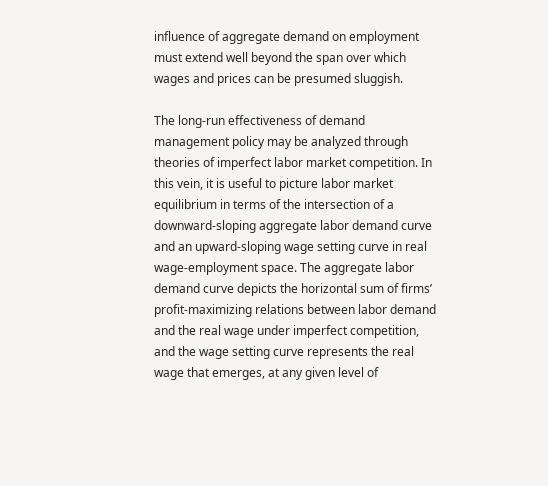influence of aggregate demand on employment must extend well beyond the span over which wages and prices can be presumed sluggish.

The long-run effectiveness of demand management policy may be analyzed through theories of imperfect labor market competition. In this vein, it is useful to picture labor market equilibrium in terms of the intersection of a downward-sloping aggregate labor demand curve and an upward-sloping wage setting curve in real wage-employment space. The aggregate labor demand curve depicts the horizontal sum of firms’ profit-maximizing relations between labor demand and the real wage under imperfect competition, and the wage setting curve represents the real wage that emerges, at any given level of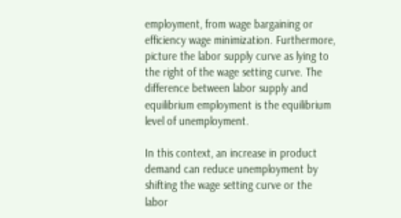employment, from wage bargaining or efficiency wage minimization. Furthermore, picture the labor supply curve as lying to the right of the wage setting curve. The difference between labor supply and equilibrium employment is the equilibrium level of unemployment.

In this context, an increase in product demand can reduce unemployment by shifting the wage setting curve or the labor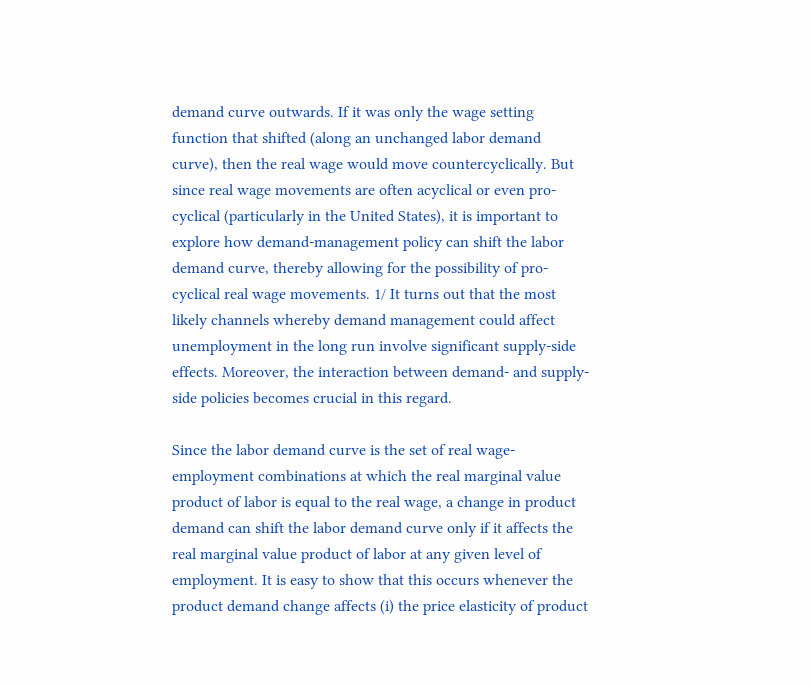demand curve outwards. If it was only the wage setting function that shifted (along an unchanged labor demand curve), then the real wage would move countercyclically. But since real wage movements are often acyclical or even pro-cyclical (particularly in the United States), it is important to explore how demand-management policy can shift the labor demand curve, thereby allowing for the possibility of pro-cyclical real wage movements. 1/ It turns out that the most likely channels whereby demand management could affect unemployment in the long run involve significant supply-side effects. Moreover, the interaction between demand- and supply-side policies becomes crucial in this regard.

Since the labor demand curve is the set of real wage-employment combinations at which the real marginal value product of labor is equal to the real wage, a change in product demand can shift the labor demand curve only if it affects the real marginal value product of labor at any given level of employment. It is easy to show that this occurs whenever the product demand change affects (i) the price elasticity of product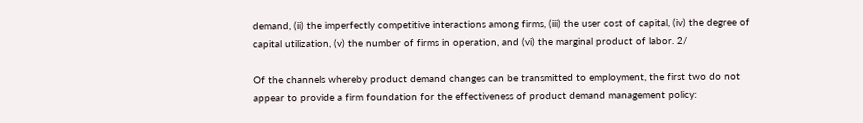demand, (ii) the imperfectly competitive interactions among firms, (iii) the user cost of capital, (iv) the degree of capital utilization, (v) the number of firms in operation, and (vi) the marginal product of labor. 2/

Of the channels whereby product demand changes can be transmitted to employment, the first two do not appear to provide a firm foundation for the effectiveness of product demand management policy: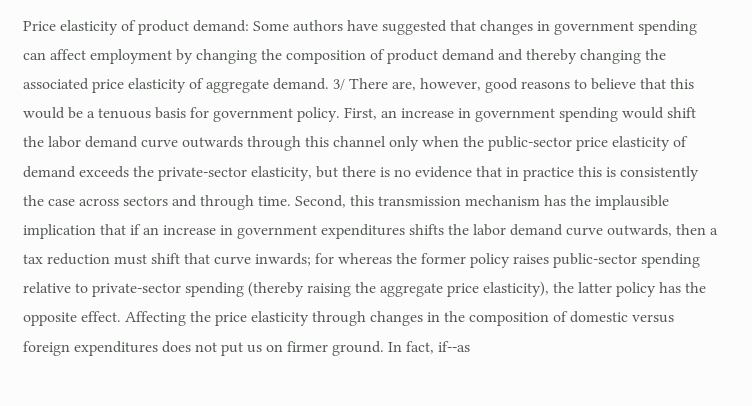Price elasticity of product demand: Some authors have suggested that changes in government spending can affect employment by changing the composition of product demand and thereby changing the associated price elasticity of aggregate demand. 3/ There are, however, good reasons to believe that this would be a tenuous basis for government policy. First, an increase in government spending would shift the labor demand curve outwards through this channel only when the public-sector price elasticity of demand exceeds the private-sector elasticity, but there is no evidence that in practice this is consistently the case across sectors and through time. Second, this transmission mechanism has the implausible implication that if an increase in government expenditures shifts the labor demand curve outwards, then a tax reduction must shift that curve inwards; for whereas the former policy raises public-sector spending relative to private-sector spending (thereby raising the aggregate price elasticity), the latter policy has the opposite effect. Affecting the price elasticity through changes in the composition of domestic versus foreign expenditures does not put us on firmer ground. In fact, if--as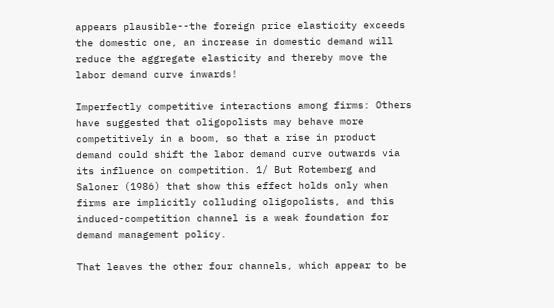appears plausible--the foreign price elasticity exceeds the domestic one, an increase in domestic demand will reduce the aggregate elasticity and thereby move the labor demand curve inwards!

Imperfectly competitive interactions among firms: Others have suggested that oligopolists may behave more competitively in a boom, so that a rise in product demand could shift the labor demand curve outwards via its influence on competition. 1/ But Rotemberg and Saloner (1986) that show this effect holds only when firms are implicitly colluding oligopolists, and this induced-competition channel is a weak foundation for demand management policy.

That leaves the other four channels, which appear to be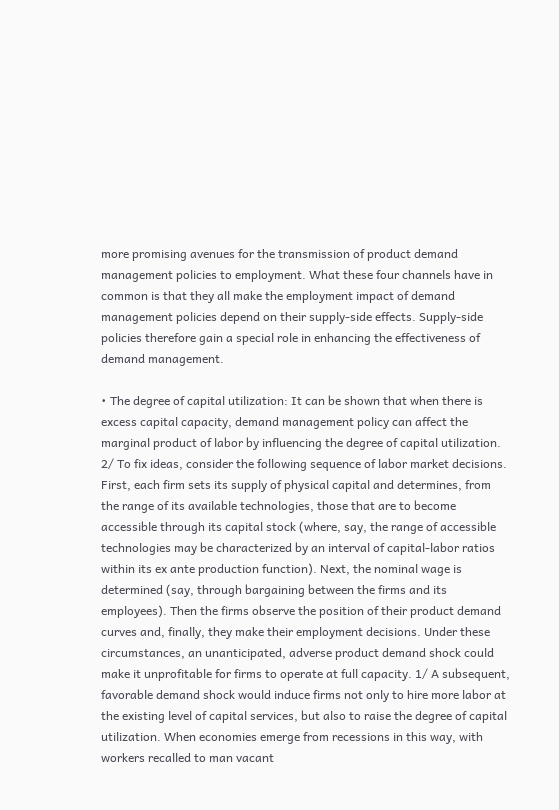more promising avenues for the transmission of product demand management policies to employment. What these four channels have in common is that they all make the employment impact of demand management policies depend on their supply-side effects. Supply-side policies therefore gain a special role in enhancing the effectiveness of demand management.

• The degree of capital utilization: It can be shown that when there is excess capital capacity, demand management policy can affect the marginal product of labor by influencing the degree of capital utilization. 2/ To fix ideas, consider the following sequence of labor market decisions. First, each firm sets its supply of physical capital and determines, from the range of its available technologies, those that are to become accessible through its capital stock (where, say, the range of accessible technologies may be characterized by an interval of capital-labor ratios within its ex ante production function). Next, the nominal wage is determined (say, through bargaining between the firms and its employees). Then the firms observe the position of their product demand curves and, finally, they make their employment decisions. Under these circumstances, an unanticipated, adverse product demand shock could make it unprofitable for firms to operate at full capacity. 1/ A subsequent, favorable demand shock would induce firms not only to hire more labor at the existing level of capital services, but also to raise the degree of capital utilization. When economies emerge from recessions in this way, with workers recalled to man vacant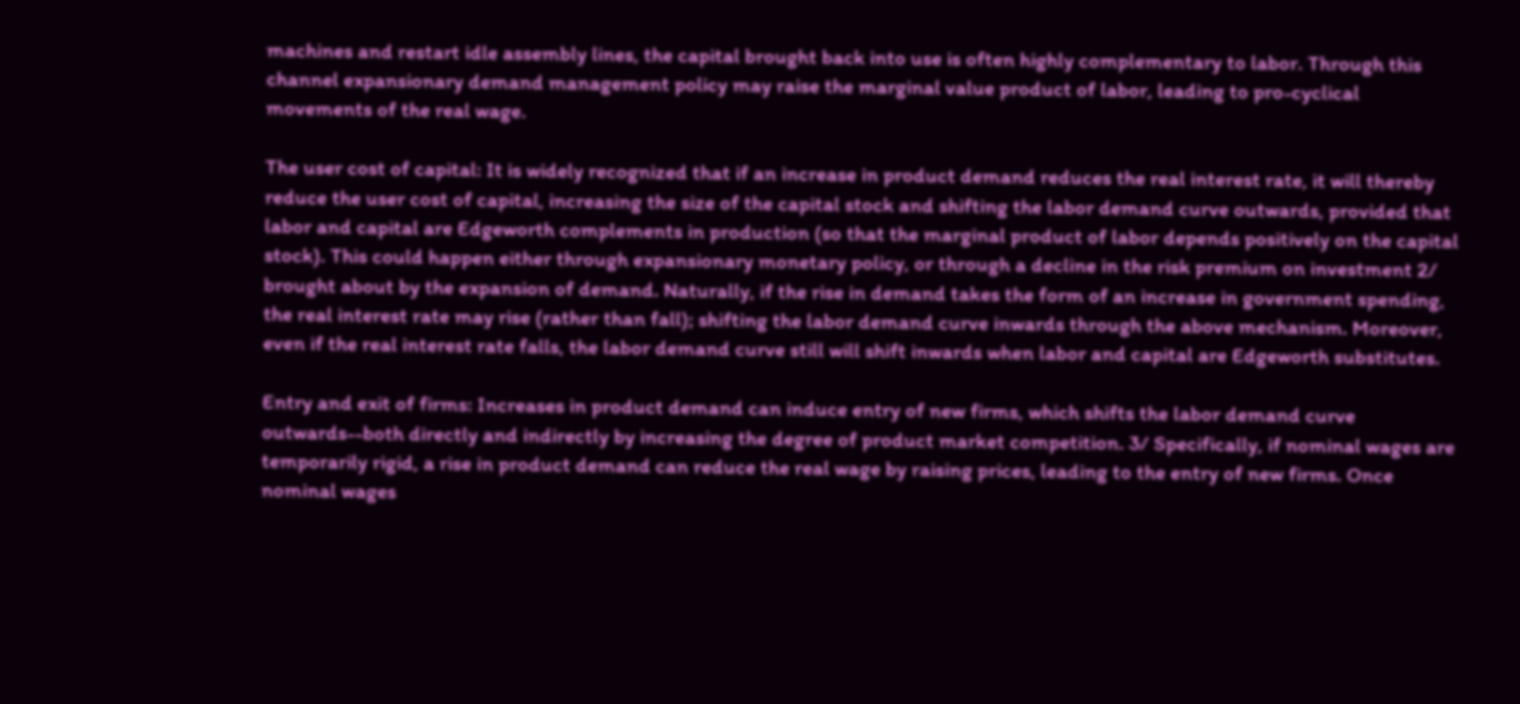machines and restart idle assembly lines, the capital brought back into use is often highly complementary to labor. Through this channel expansionary demand management policy may raise the marginal value product of labor, leading to pro-cyclical movements of the real wage.

The user cost of capital: It is widely recognized that if an increase in product demand reduces the real interest rate, it will thereby reduce the user cost of capital, increasing the size of the capital stock and shifting the labor demand curve outwards, provided that labor and capital are Edgeworth complements in production (so that the marginal product of labor depends positively on the capital stock). This could happen either through expansionary monetary policy, or through a decline in the risk premium on investment 2/ brought about by the expansion of demand. Naturally, if the rise in demand takes the form of an increase in government spending, the real interest rate may rise (rather than fall); shifting the labor demand curve inwards through the above mechanism. Moreover, even if the real interest rate falls, the labor demand curve still will shift inwards when labor and capital are Edgeworth substitutes.

Entry and exit of firms: Increases in product demand can induce entry of new firms, which shifts the labor demand curve outwards--both directly and indirectly by increasing the degree of product market competition. 3/ Specifically, if nominal wages are temporarily rigid, a rise in product demand can reduce the real wage by raising prices, leading to the entry of new firms. Once nominal wages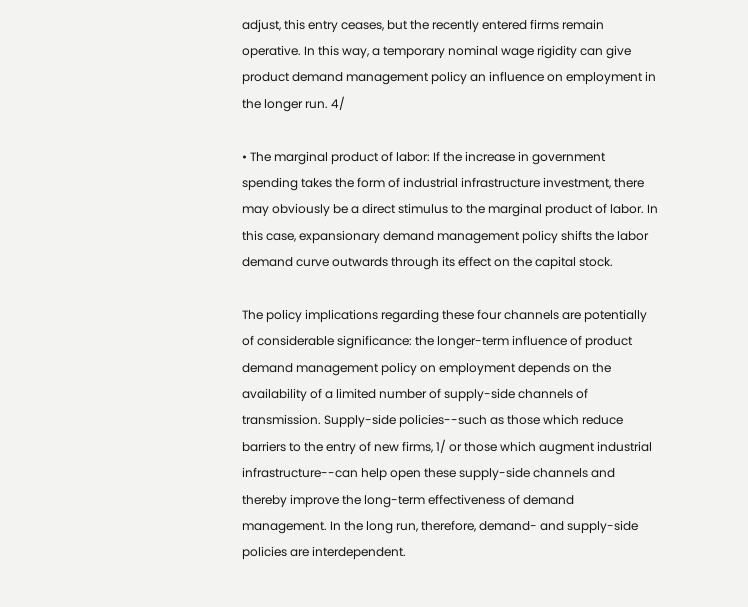adjust, this entry ceases, but the recently entered firms remain operative. In this way, a temporary nominal wage rigidity can give product demand management policy an influence on employment in the longer run. 4/

• The marginal product of labor: If the increase in government spending takes the form of industrial infrastructure investment, there may obviously be a direct stimulus to the marginal product of labor. In this case, expansionary demand management policy shifts the labor demand curve outwards through its effect on the capital stock.

The policy implications regarding these four channels are potentially of considerable significance: the longer-term influence of product demand management policy on employment depends on the availability of a limited number of supply-side channels of transmission. Supply-side policies--such as those which reduce barriers to the entry of new firms, 1/ or those which augment industrial infrastructure--can help open these supply-side channels and thereby improve the long-term effectiveness of demand management. In the long run, therefore, demand- and supply-side policies are interdependent.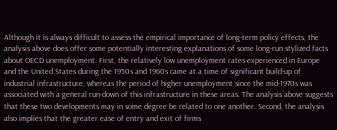Although it is always difficult to assess the empirical importance of long-term policy effects, the analysis above does offer some potentially interesting explanations of some long-run stylized facts about OECD unemployment. First, the relatively low unemployment rates experienced in Europe and the United States during the 1950s and 1960s came at a time of significant build-up of industrial infrastructure, whereas the period of higher unemployment since the mid-1970s was associated with a general run-down of this infrastructure in these areas. The analysis above suggests that these two developments may in some degree be related to one another. Second, the analysis also implies that the greater ease of entry and exit of firms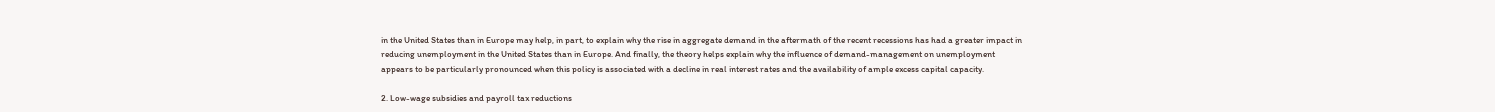in the United States than in Europe may help, in part, to explain why the rise in aggregate demand in the aftermath of the recent recessions has had a greater impact in reducing unemployment in the United States than in Europe. And finally, the theory helps explain why the influence of demand-management on unemployment appears to be particularly pronounced when this policy is associated with a decline in real interest rates and the availability of ample excess capital capacity.

2. Low-wage subsidies and payroll tax reductions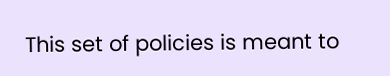This set of policies is meant to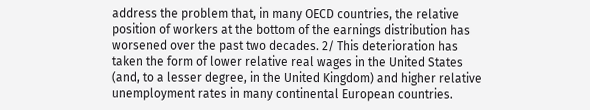address the problem that, in many OECD countries, the relative position of workers at the bottom of the earnings distribution has worsened over the past two decades. 2/ This deterioration has taken the form of lower relative real wages in the United States (and, to a lesser degree, in the United Kingdom) and higher relative unemployment rates in many continental European countries.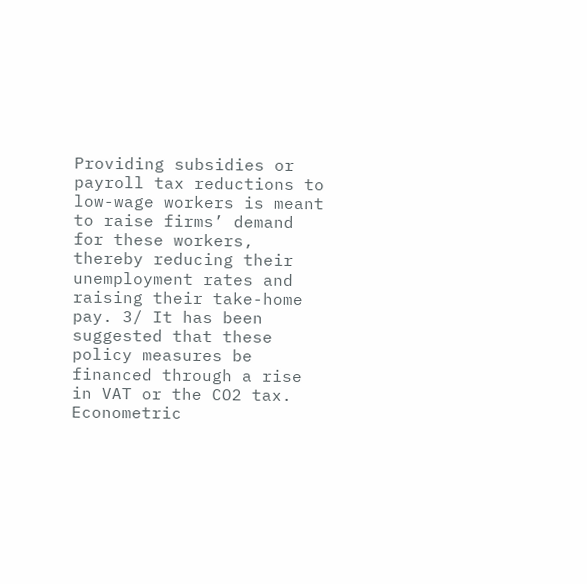Providing subsidies or payroll tax reductions to low-wage workers is meant to raise firms’ demand for these workers, thereby reducing their unemployment rates and raising their take-home pay. 3/ It has been suggested that these policy measures be financed through a rise in VAT or the CO2 tax. Econometric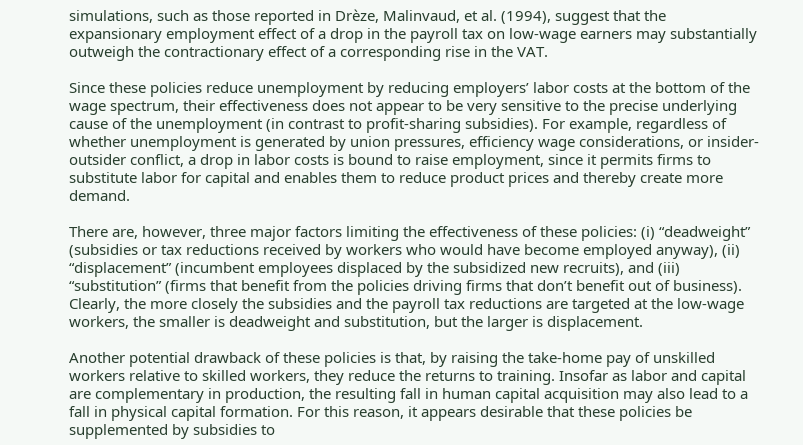simulations, such as those reported in Drèze, Malinvaud, et al. (1994), suggest that the expansionary employment effect of a drop in the payroll tax on low-wage earners may substantially outweigh the contractionary effect of a corresponding rise in the VAT.

Since these policies reduce unemployment by reducing employers’ labor costs at the bottom of the wage spectrum, their effectiveness does not appear to be very sensitive to the precise underlying cause of the unemployment (in contrast to profit-sharing subsidies). For example, regardless of whether unemployment is generated by union pressures, efficiency wage considerations, or insider-outsider conflict, a drop in labor costs is bound to raise employment, since it permits firms to substitute labor for capital and enables them to reduce product prices and thereby create more demand.

There are, however, three major factors limiting the effectiveness of these policies: (i) “deadweight” (subsidies or tax reductions received by workers who would have become employed anyway), (ii) “displacement” (incumbent employees displaced by the subsidized new recruits), and (iii) “substitution” (firms that benefit from the policies driving firms that don’t benefit out of business). Clearly, the more closely the subsidies and the payroll tax reductions are targeted at the low-wage workers, the smaller is deadweight and substitution, but the larger is displacement.

Another potential drawback of these policies is that, by raising the take-home pay of unskilled workers relative to skilled workers, they reduce the returns to training. Insofar as labor and capital are complementary in production, the resulting fall in human capital acquisition may also lead to a fall in physical capital formation. For this reason, it appears desirable that these policies be supplemented by subsidies to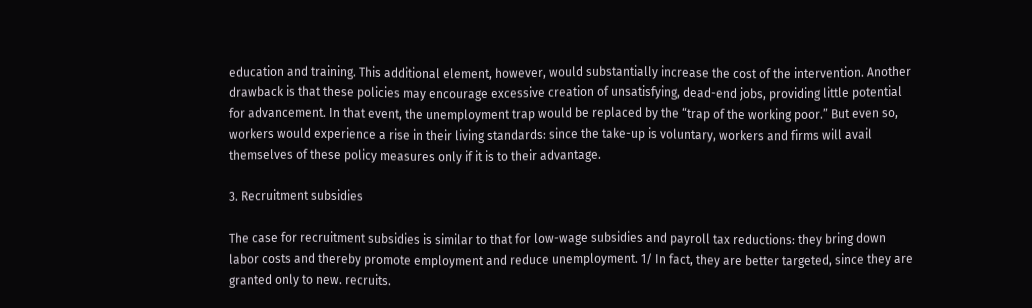education and training. This additional element, however, would substantially increase the cost of the intervention. Another drawback is that these policies may encourage excessive creation of unsatisfying, dead-end jobs, providing little potential for advancement. In that event, the unemployment trap would be replaced by the “trap of the working poor.” But even so, workers would experience a rise in their living standards: since the take-up is voluntary, workers and firms will avail themselves of these policy measures only if it is to their advantage.

3. Recruitment subsidies

The case for recruitment subsidies is similar to that for low-wage subsidies and payroll tax reductions: they bring down labor costs and thereby promote employment and reduce unemployment. 1/ In fact, they are better targeted, since they are granted only to new. recruits.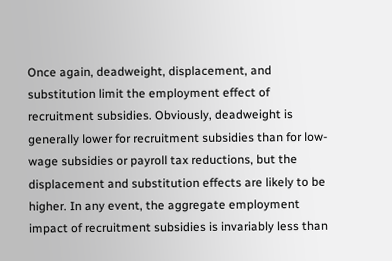Once again, deadweight, displacement, and substitution limit the employment effect of recruitment subsidies. Obviously, deadweight is generally lower for recruitment subsidies than for low-wage subsidies or payroll tax reductions, but the displacement and substitution effects are likely to be higher. In any event, the aggregate employment impact of recruitment subsidies is invariably less than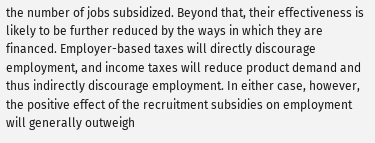the number of jobs subsidized. Beyond that, their effectiveness is likely to be further reduced by the ways in which they are financed. Employer-based taxes will directly discourage employment, and income taxes will reduce product demand and thus indirectly discourage employment. In either case, however, the positive effect of the recruitment subsidies on employment will generally outweigh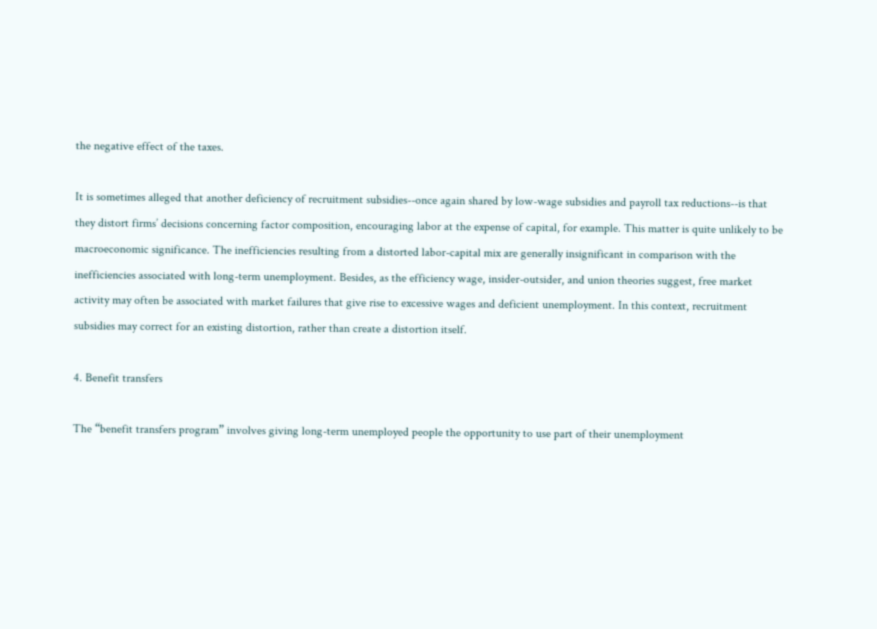the negative effect of the taxes.

It is sometimes alleged that another deficiency of recruitment subsidies--once again shared by low-wage subsidies and payroll tax reductions--is that they distort firms’ decisions concerning factor composition, encouraging labor at the expense of capital, for example. This matter is quite unlikely to be macroeconomic significance. The inefficiencies resulting from a distorted labor-capital mix are generally insignificant in comparison with the inefficiencies associated with long-term unemployment. Besides, as the efficiency wage, insider-outsider, and union theories suggest, free market activity may often be associated with market failures that give rise to excessive wages and deficient unemployment. In this context, recruitment subsidies may correct for an existing distortion, rather than create a distortion itself.

4. Benefit transfers

The “benefit transfers program” involves giving long-term unemployed people the opportunity to use part of their unemployment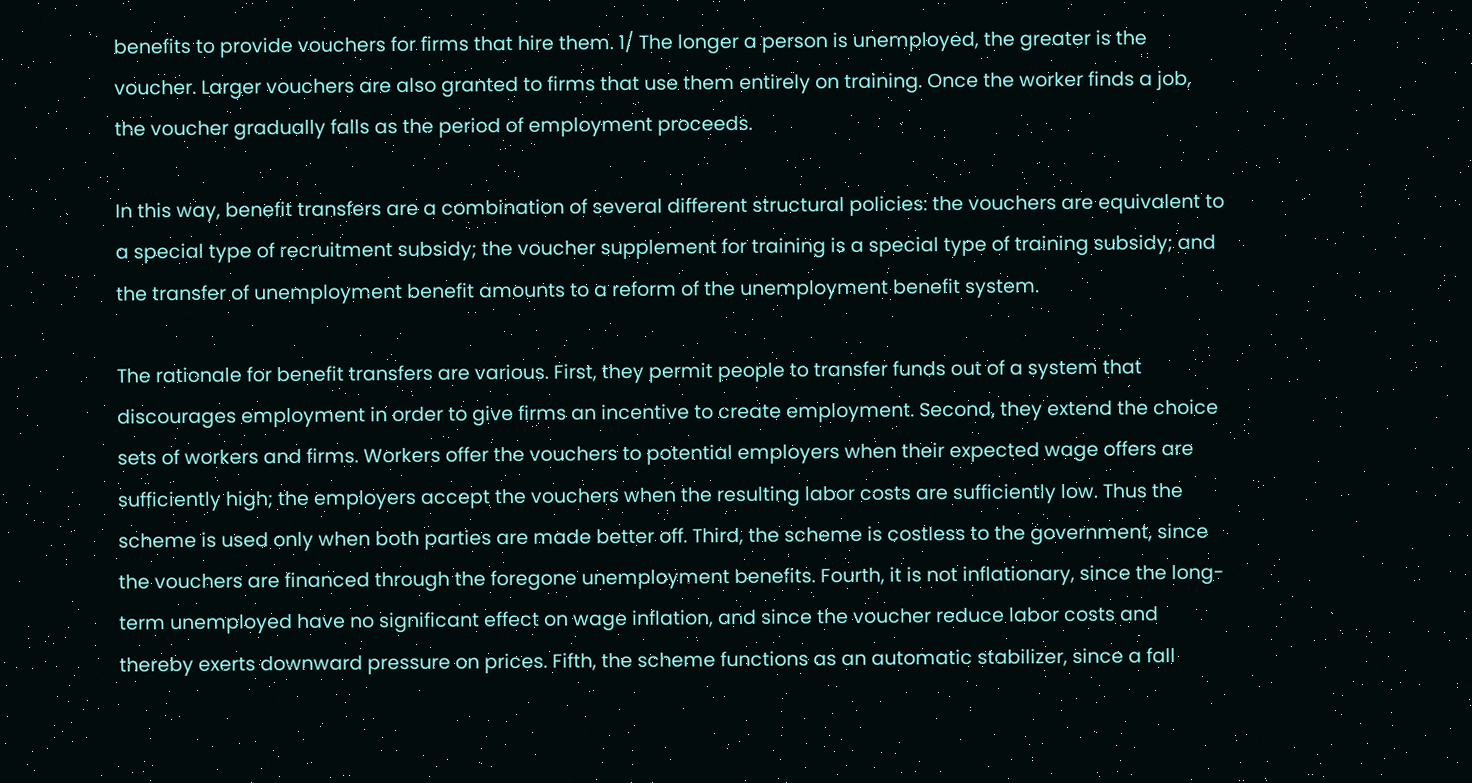benefits to provide vouchers for firms that hire them. 1/ The longer a person is unemployed, the greater is the voucher. Larger vouchers are also granted to firms that use them entirely on training. Once the worker finds a job, the voucher gradually falls as the period of employment proceeds.

In this way, benefit transfers are a combination of several different structural policies: the vouchers are equivalent to a special type of recruitment subsidy; the voucher supplement for training is a special type of training subsidy; and the transfer of unemployment benefit amounts to a reform of the unemployment benefit system.

The rationale for benefit transfers are various. First, they permit people to transfer funds out of a system that discourages employment in order to give firms an incentive to create employment. Second, they extend the choice sets of workers and firms. Workers offer the vouchers to potential employers when their expected wage offers are sufficiently high; the employers accept the vouchers when the resulting labor costs are sufficiently low. Thus the scheme is used only when both parties are made better off. Third, the scheme is costless to the government, since the vouchers are financed through the foregone unemployment benefits. Fourth, it is not inflationary, since the long-term unemployed have no significant effect on wage inflation, and since the voucher reduce labor costs and thereby exerts downward pressure on prices. Fifth, the scheme functions as an automatic stabilizer, since a fall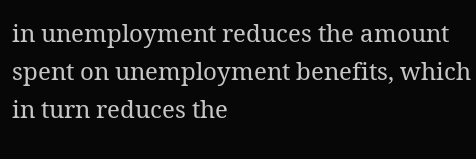in unemployment reduces the amount spent on unemployment benefits, which in turn reduces the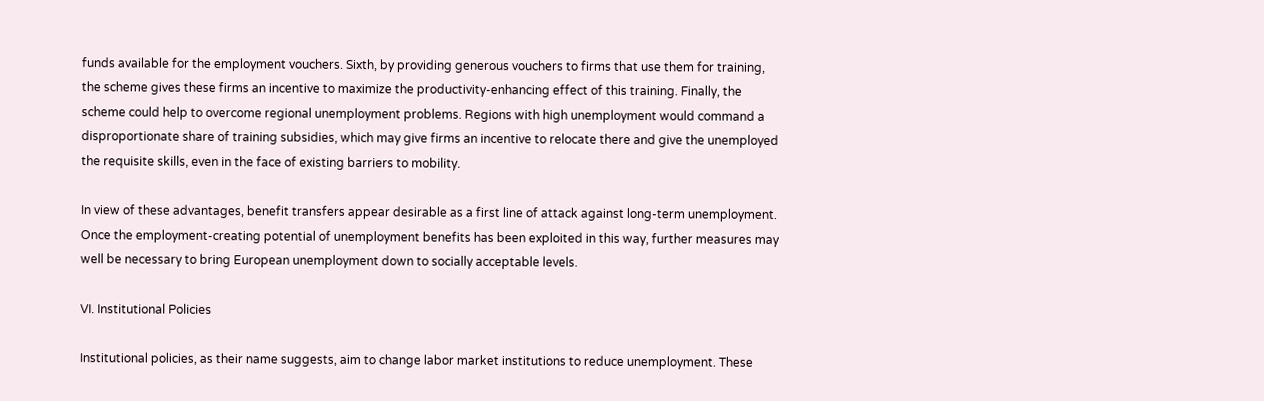funds available for the employment vouchers. Sixth, by providing generous vouchers to firms that use them for training, the scheme gives these firms an incentive to maximize the productivity-enhancing effect of this training. Finally, the scheme could help to overcome regional unemployment problems. Regions with high unemployment would command a disproportionate share of training subsidies, which may give firms an incentive to relocate there and give the unemployed the requisite skills, even in the face of existing barriers to mobility.

In view of these advantages, benefit transfers appear desirable as a first line of attack against long-term unemployment. Once the employment-creating potential of unemployment benefits has been exploited in this way, further measures may well be necessary to bring European unemployment down to socially acceptable levels.

VI. Institutional Policies

Institutional policies, as their name suggests, aim to change labor market institutions to reduce unemployment. These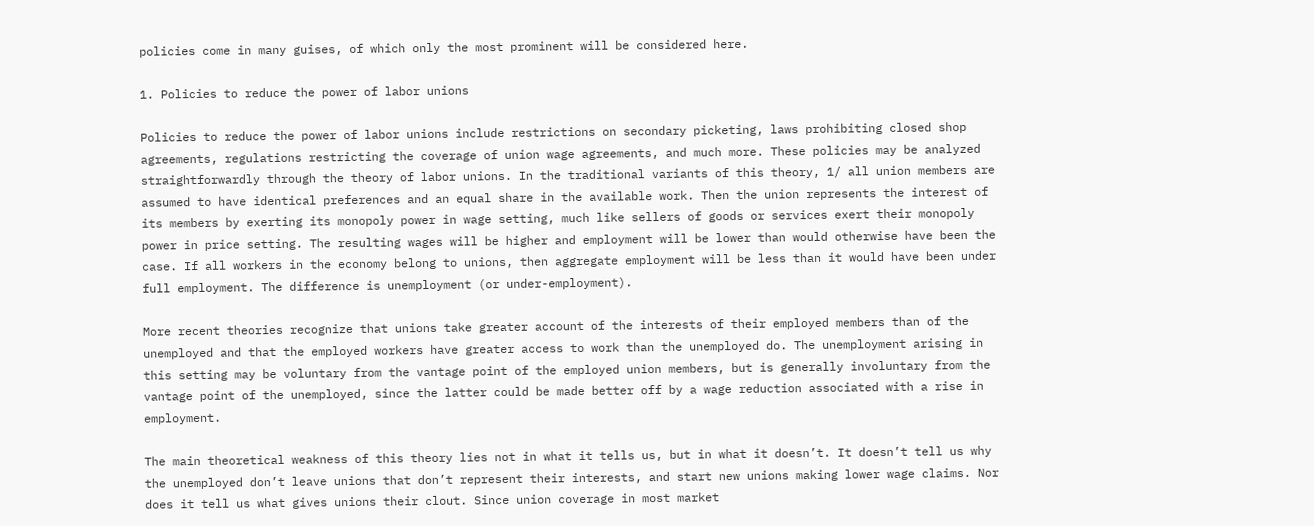policies come in many guises, of which only the most prominent will be considered here.

1. Policies to reduce the power of labor unions

Policies to reduce the power of labor unions include restrictions on secondary picketing, laws prohibiting closed shop agreements, regulations restricting the coverage of union wage agreements, and much more. These policies may be analyzed straightforwardly through the theory of labor unions. In the traditional variants of this theory, 1/ all union members are assumed to have identical preferences and an equal share in the available work. Then the union represents the interest of its members by exerting its monopoly power in wage setting, much like sellers of goods or services exert their monopoly power in price setting. The resulting wages will be higher and employment will be lower than would otherwise have been the case. If all workers in the economy belong to unions, then aggregate employment will be less than it would have been under full employment. The difference is unemployment (or under-employment).

More recent theories recognize that unions take greater account of the interests of their employed members than of the unemployed and that the employed workers have greater access to work than the unemployed do. The unemployment arising in this setting may be voluntary from the vantage point of the employed union members, but is generally involuntary from the vantage point of the unemployed, since the latter could be made better off by a wage reduction associated with a rise in employment.

The main theoretical weakness of this theory lies not in what it tells us, but in what it doesn’t. It doesn’t tell us why the unemployed don’t leave unions that don’t represent their interests, and start new unions making lower wage claims. Nor does it tell us what gives unions their clout. Since union coverage in most market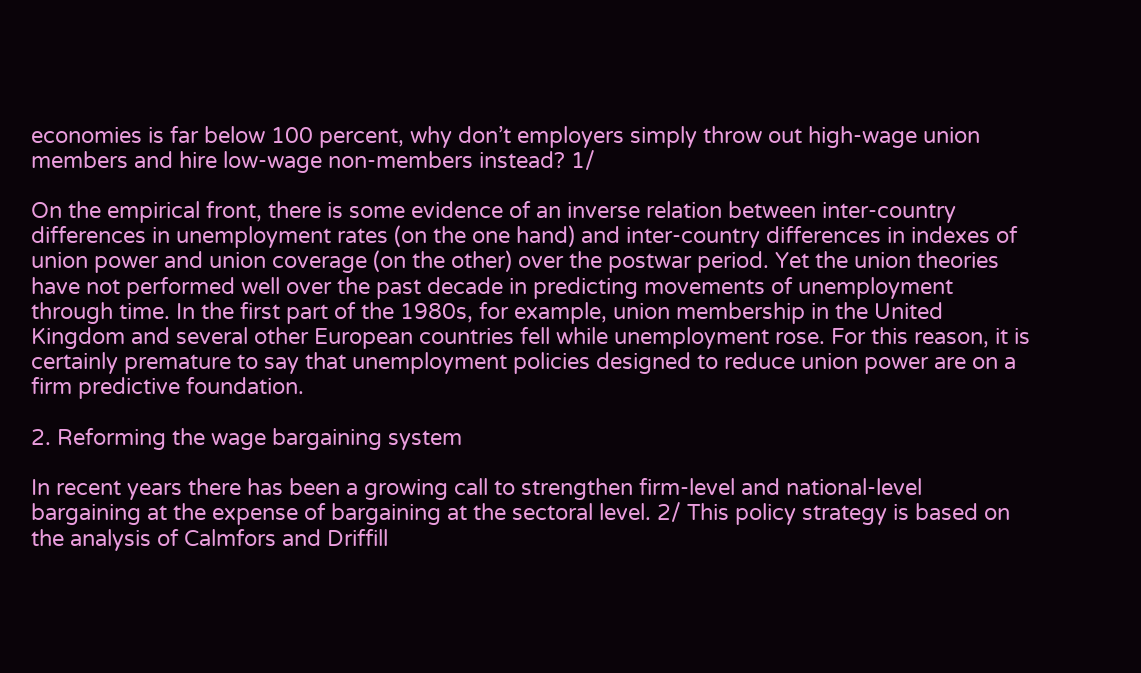economies is far below 100 percent, why don’t employers simply throw out high-wage union members and hire low-wage non-members instead? 1/

On the empirical front, there is some evidence of an inverse relation between inter-country differences in unemployment rates (on the one hand) and inter-country differences in indexes of union power and union coverage (on the other) over the postwar period. Yet the union theories have not performed well over the past decade in predicting movements of unemployment through time. In the first part of the 1980s, for example, union membership in the United Kingdom and several other European countries fell while unemployment rose. For this reason, it is certainly premature to say that unemployment policies designed to reduce union power are on a firm predictive foundation.

2. Reforming the wage bargaining system

In recent years there has been a growing call to strengthen firm-level and national-level bargaining at the expense of bargaining at the sectoral level. 2/ This policy strategy is based on the analysis of Calmfors and Driffill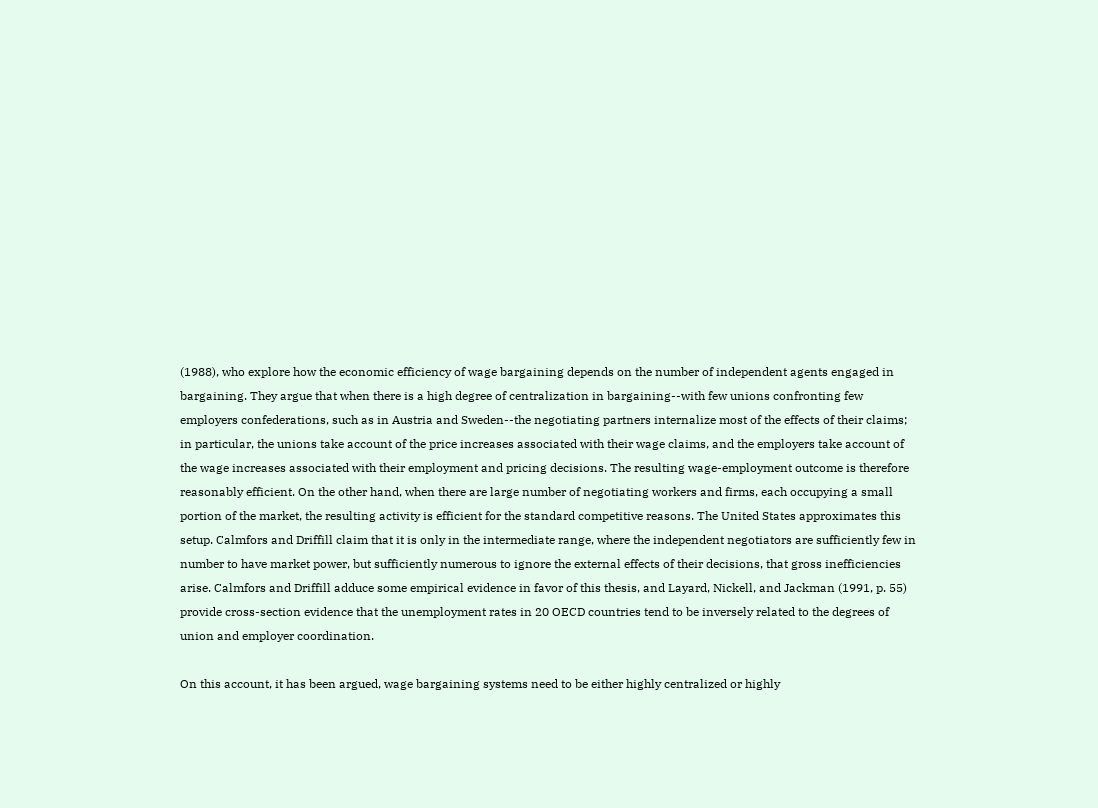(1988), who explore how the economic efficiency of wage bargaining depends on the number of independent agents engaged in bargaining. They argue that when there is a high degree of centralization in bargaining--with few unions confronting few employers confederations, such as in Austria and Sweden--the negotiating partners internalize most of the effects of their claims; in particular, the unions take account of the price increases associated with their wage claims, and the employers take account of the wage increases associated with their employment and pricing decisions. The resulting wage-employment outcome is therefore reasonably efficient. On the other hand, when there are large number of negotiating workers and firms, each occupying a small portion of the market, the resulting activity is efficient for the standard competitive reasons. The United States approximates this setup. Calmfors and Driffill claim that it is only in the intermediate range, where the independent negotiators are sufficiently few in number to have market power, but sufficiently numerous to ignore the external effects of their decisions, that gross inefficiencies arise. Calmfors and Driffill adduce some empirical evidence in favor of this thesis, and Layard, Nickell, and Jackman (1991, p. 55) provide cross-section evidence that the unemployment rates in 20 OECD countries tend to be inversely related to the degrees of union and employer coordination.

On this account, it has been argued, wage bargaining systems need to be either highly centralized or highly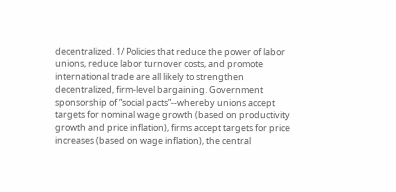decentralized. 1/ Policies that reduce the power of labor unions, reduce labor turnover costs, and promote international trade are all likely to strengthen decentralized, firm-level bargaining. Government sponsorship of “social pacts”--whereby unions accept targets for nominal wage growth (based on productivity growth and price inflation), firms accept targets for price increases (based on wage inflation), the central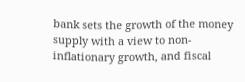bank sets the growth of the money supply with a view to non-inflationary growth, and fiscal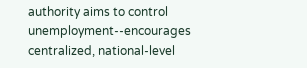authority aims to control unemployment--encourages centralized, national-level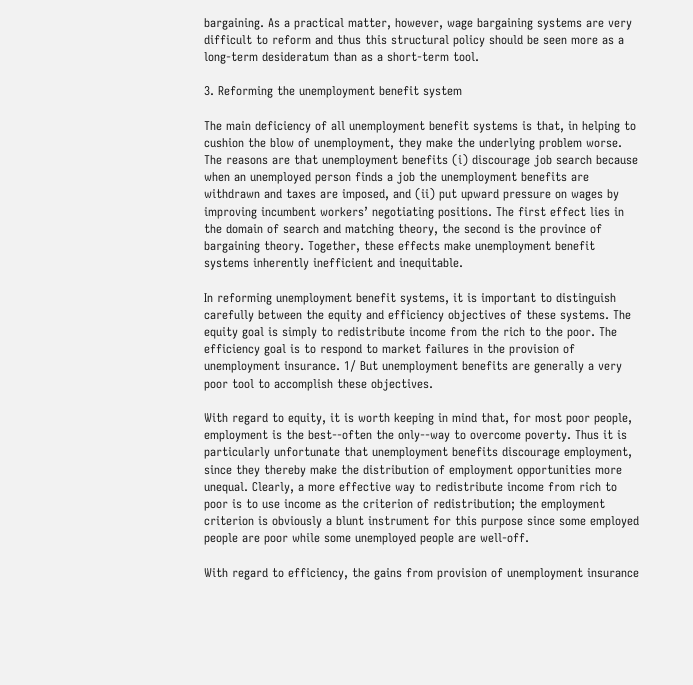bargaining. As a practical matter, however, wage bargaining systems are very difficult to reform and thus this structural policy should be seen more as a long-term desideratum than as a short-term tool.

3. Reforming the unemployment benefit system

The main deficiency of all unemployment benefit systems is that, in helping to cushion the blow of unemployment, they make the underlying problem worse. The reasons are that unemployment benefits (i) discourage job search because when an unemployed person finds a job the unemployment benefits are withdrawn and taxes are imposed, and (ii) put upward pressure on wages by improving incumbent workers’ negotiating positions. The first effect lies in the domain of search and matching theory, the second is the province of bargaining theory. Together, these effects make unemployment benefit systems inherently inefficient and inequitable.

In reforming unemployment benefit systems, it is important to distinguish carefully between the equity and efficiency objectives of these systems. The equity goal is simply to redistribute income from the rich to the poor. The efficiency goal is to respond to market failures in the provision of unemployment insurance. 1/ But unemployment benefits are generally a very poor tool to accomplish these objectives.

With regard to equity, it is worth keeping in mind that, for most poor people, employment is the best--often the only--way to overcome poverty. Thus it is particularly unfortunate that unemployment benefits discourage employment, since they thereby make the distribution of employment opportunities more unequal. Clearly, a more effective way to redistribute income from rich to poor is to use income as the criterion of redistribution; the employment criterion is obviously a blunt instrument for this purpose since some employed people are poor while some unemployed people are well-off.

With regard to efficiency, the gains from provision of unemployment insurance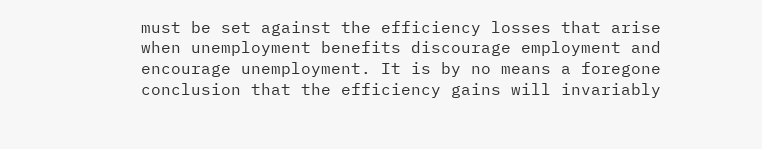must be set against the efficiency losses that arise when unemployment benefits discourage employment and encourage unemployment. It is by no means a foregone conclusion that the efficiency gains will invariably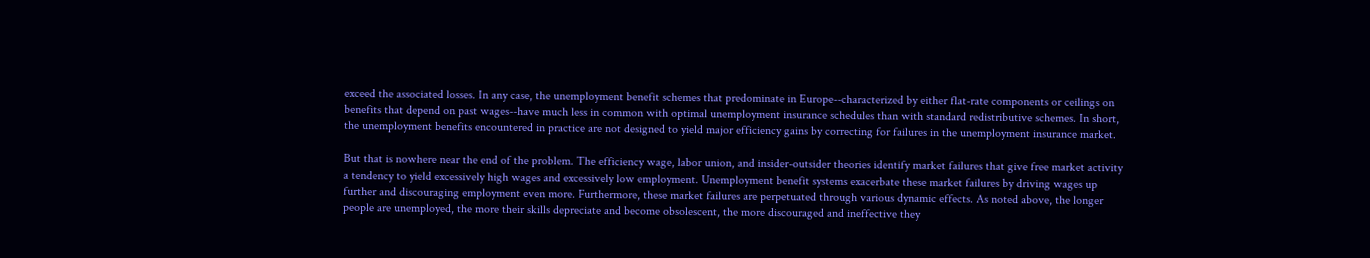exceed the associated losses. In any case, the unemployment benefit schemes that predominate in Europe--characterized by either flat-rate components or ceilings on benefits that depend on past wages--have much less in common with optimal unemployment insurance schedules than with standard redistributive schemes. In short, the unemployment benefits encountered in practice are not designed to yield major efficiency gains by correcting for failures in the unemployment insurance market.

But that is nowhere near the end of the problem. The efficiency wage, labor union, and insider-outsider theories identify market failures that give free market activity a tendency to yield excessively high wages and excessively low employment. Unemployment benefit systems exacerbate these market failures by driving wages up further and discouraging employment even more. Furthermore, these market failures are perpetuated through various dynamic effects. As noted above, the longer people are unemployed, the more their skills depreciate and become obsolescent, the more discouraged and ineffective they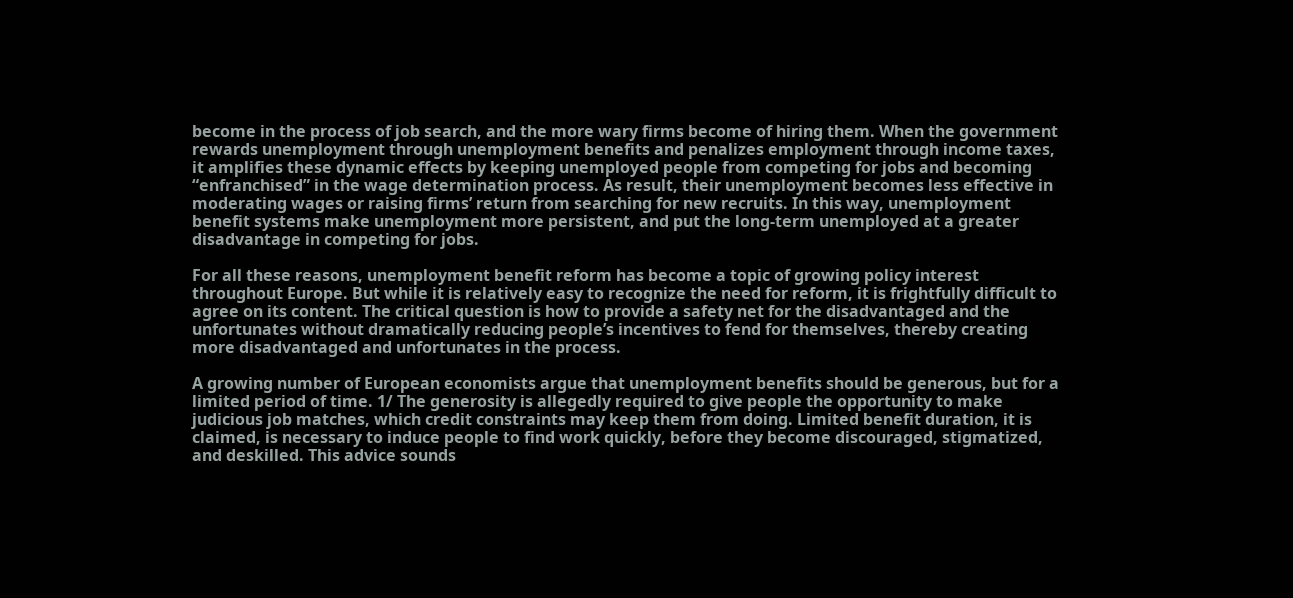become in the process of job search, and the more wary firms become of hiring them. When the government rewards unemployment through unemployment benefits and penalizes employment through income taxes, it amplifies these dynamic effects by keeping unemployed people from competing for jobs and becoming “enfranchised” in the wage determination process. As result, their unemployment becomes less effective in moderating wages or raising firms’ return from searching for new recruits. In this way, unemployment benefit systems make unemployment more persistent, and put the long-term unemployed at a greater disadvantage in competing for jobs.

For all these reasons, unemployment benefit reform has become a topic of growing policy interest throughout Europe. But while it is relatively easy to recognize the need for reform, it is frightfully difficult to agree on its content. The critical question is how to provide a safety net for the disadvantaged and the unfortunates without dramatically reducing people’s incentives to fend for themselves, thereby creating more disadvantaged and unfortunates in the process.

A growing number of European economists argue that unemployment benefits should be generous, but for a limited period of time. 1/ The generosity is allegedly required to give people the opportunity to make judicious job matches, which credit constraints may keep them from doing. Limited benefit duration, it is claimed, is necessary to induce people to find work quickly, before they become discouraged, stigmatized, and deskilled. This advice sounds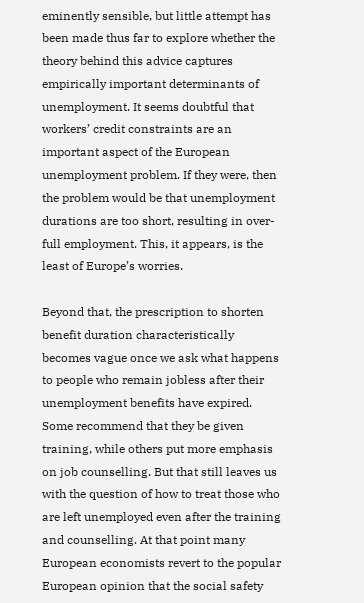eminently sensible, but little attempt has been made thus far to explore whether the theory behind this advice captures empirically important determinants of unemployment. It seems doubtful that workers’ credit constraints are an important aspect of the European unemployment problem. If they were, then the problem would be that unemployment durations are too short, resulting in over-full employment. This, it appears, is the least of Europe’s worries.

Beyond that, the prescription to shorten benefit duration characteristically becomes vague once we ask what happens to people who remain jobless after their unemployment benefits have expired. Some recommend that they be given training, while others put more emphasis on job counselling. But that still leaves us with the question of how to treat those who are left unemployed even after the training and counselling. At that point many European economists revert to the popular European opinion that the social safety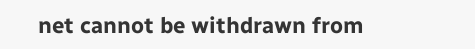net cannot be withdrawn from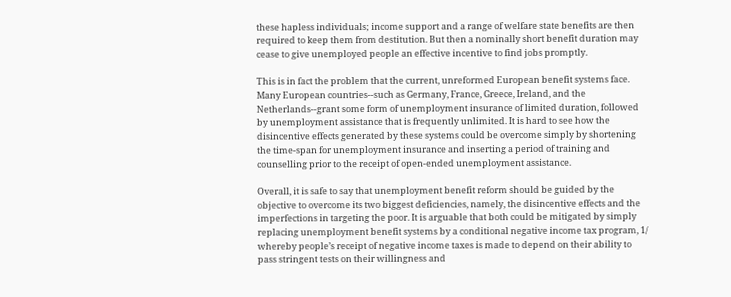these hapless individuals; income support and a range of welfare state benefits are then required to keep them from destitution. But then a nominally short benefit duration may cease to give unemployed people an effective incentive to find jobs promptly.

This is in fact the problem that the current, unreformed European benefit systems face. Many European countries--such as Germany, France, Greece, Ireland, and the Netherlands--grant some form of unemployment insurance of limited duration, followed by unemployment assistance that is frequently unlimited. It is hard to see how the disincentive effects generated by these systems could be overcome simply by shortening the time-span for unemployment insurance and inserting a period of training and counselling prior to the receipt of open-ended unemployment assistance.

Overall, it is safe to say that unemployment benefit reform should be guided by the objective to overcome its two biggest deficiencies, namely, the disincentive effects and the imperfections in targeting the poor. It is arguable that both could be mitigated by simply replacing unemployment benefit systems by a conditional negative income tax program, 1/ whereby people’s receipt of negative income taxes is made to depend on their ability to pass stringent tests on their willingness and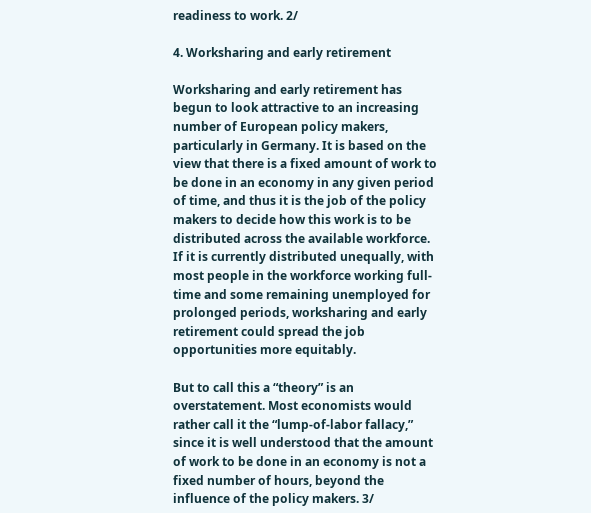readiness to work. 2/

4. Worksharing and early retirement

Worksharing and early retirement has begun to look attractive to an increasing number of European policy makers, particularly in Germany. It is based on the view that there is a fixed amount of work to be done in an economy in any given period of time, and thus it is the job of the policy makers to decide how this work is to be distributed across the available workforce. If it is currently distributed unequally, with most people in the workforce working full-time and some remaining unemployed for prolonged periods, worksharing and early retirement could spread the job opportunities more equitably.

But to call this a “theory” is an overstatement. Most economists would rather call it the “lump-of-labor fallacy,” since it is well understood that the amount of work to be done in an economy is not a fixed number of hours, beyond the influence of the policy makers. 3/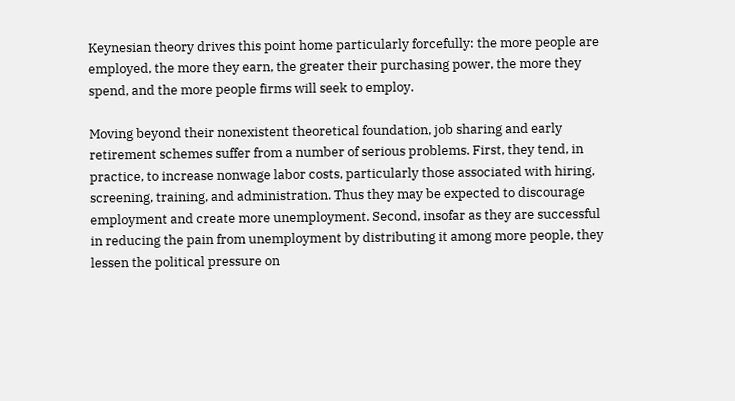Keynesian theory drives this point home particularly forcefully: the more people are employed, the more they earn, the greater their purchasing power, the more they spend, and the more people firms will seek to employ.

Moving beyond their nonexistent theoretical foundation, job sharing and early retirement schemes suffer from a number of serious problems. First, they tend, in practice, to increase nonwage labor costs, particularly those associated with hiring, screening, training, and administration. Thus they may be expected to discourage employment and create more unemployment. Second, insofar as they are successful in reducing the pain from unemployment by distributing it among more people, they lessen the political pressure on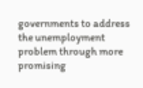governments to address the unemployment problem through more promising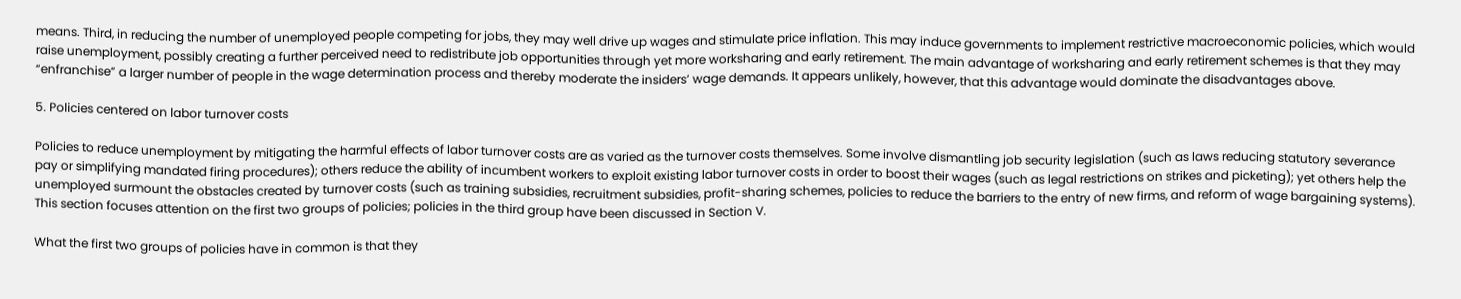means. Third, in reducing the number of unemployed people competing for jobs, they may well drive up wages and stimulate price inflation. This may induce governments to implement restrictive macroeconomic policies, which would raise unemployment, possibly creating a further perceived need to redistribute job opportunities through yet more worksharing and early retirement. The main advantage of worksharing and early retirement schemes is that they may “enfranchise” a larger number of people in the wage determination process and thereby moderate the insiders’ wage demands. It appears unlikely, however, that this advantage would dominate the disadvantages above.

5. Policies centered on labor turnover costs

Policies to reduce unemployment by mitigating the harmful effects of labor turnover costs are as varied as the turnover costs themselves. Some involve dismantling job security legislation (such as laws reducing statutory severance pay or simplifying mandated firing procedures); others reduce the ability of incumbent workers to exploit existing labor turnover costs in order to boost their wages (such as legal restrictions on strikes and picketing); yet others help the unemployed surmount the obstacles created by turnover costs (such as training subsidies, recruitment subsidies, profit-sharing schemes, policies to reduce the barriers to the entry of new firms, and reform of wage bargaining systems). This section focuses attention on the first two groups of policies; policies in the third group have been discussed in Section V.

What the first two groups of policies have in common is that they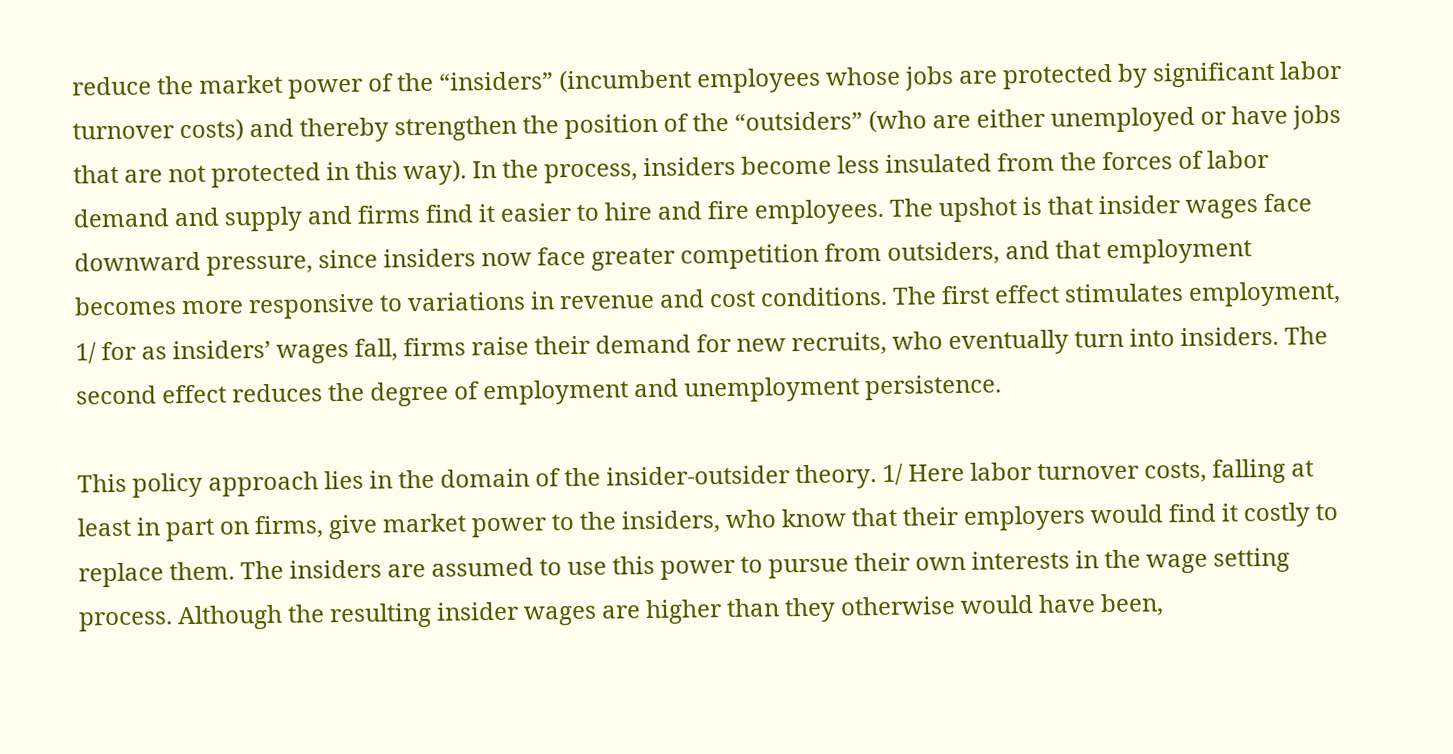reduce the market power of the “insiders” (incumbent employees whose jobs are protected by significant labor turnover costs) and thereby strengthen the position of the “outsiders” (who are either unemployed or have jobs that are not protected in this way). In the process, insiders become less insulated from the forces of labor demand and supply and firms find it easier to hire and fire employees. The upshot is that insider wages face downward pressure, since insiders now face greater competition from outsiders, and that employment becomes more responsive to variations in revenue and cost conditions. The first effect stimulates employment, 1/ for as insiders’ wages fall, firms raise their demand for new recruits, who eventually turn into insiders. The second effect reduces the degree of employment and unemployment persistence.

This policy approach lies in the domain of the insider-outsider theory. 1/ Here labor turnover costs, falling at least in part on firms, give market power to the insiders, who know that their employers would find it costly to replace them. The insiders are assumed to use this power to pursue their own interests in the wage setting process. Although the resulting insider wages are higher than they otherwise would have been,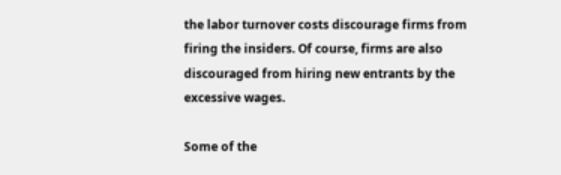the labor turnover costs discourage firms from firing the insiders. Of course, firms are also discouraged from hiring new entrants by the excessive wages.

Some of the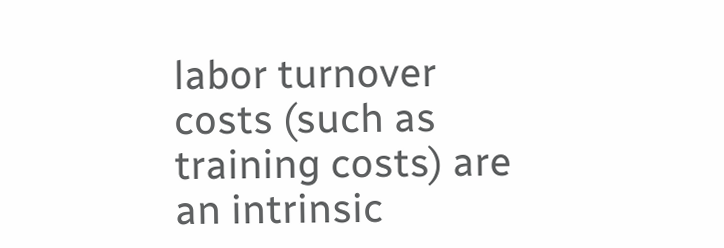labor turnover costs (such as training costs) are an intrinsic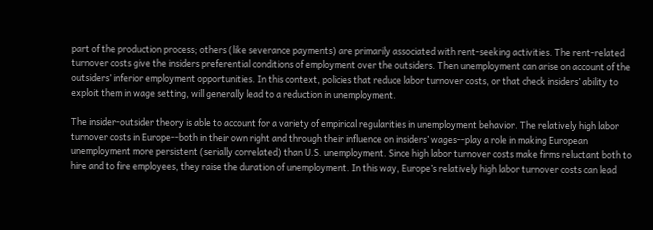part of the production process; others (like severance payments) are primarily associated with rent-seeking activities. The rent-related turnover costs give the insiders preferential conditions of employment over the outsiders. Then unemployment can arise on account of the outsiders’ inferior employment opportunities. In this context, policies that reduce labor turnover costs, or that check insiders’ ability to exploit them in wage setting, will generally lead to a reduction in unemployment.

The insider-outsider theory is able to account for a variety of empirical regularities in unemployment behavior. The relatively high labor turnover costs in Europe--both in their own right and through their influence on insiders’ wages--play a role in making European unemployment more persistent (serially correlated) than U.S. unemployment. Since high labor turnover costs make firms reluctant both to hire and to fire employees, they raise the duration of unemployment. In this way, Europe’s relatively high labor turnover costs can lead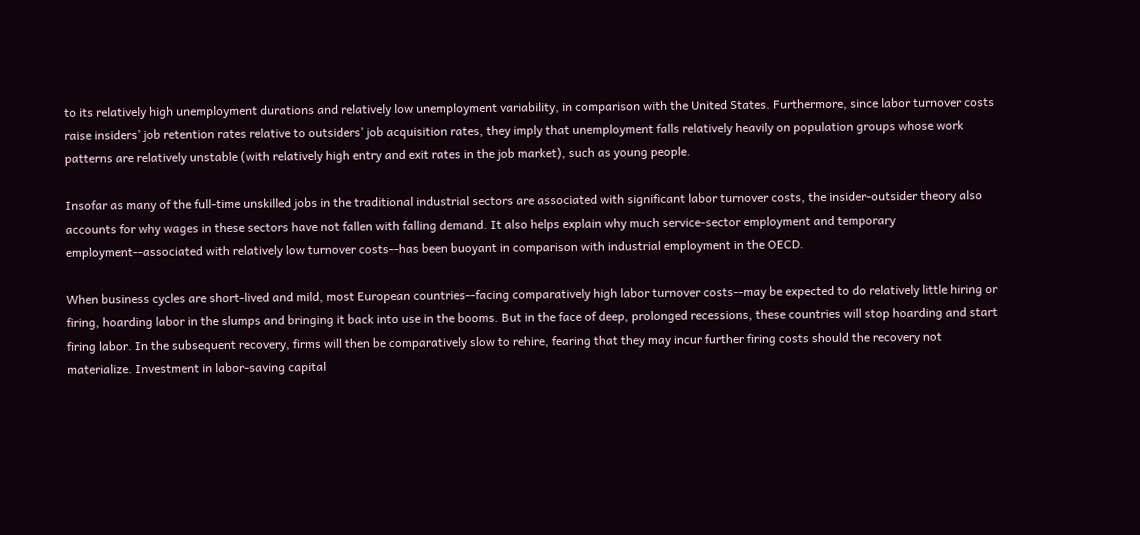to its relatively high unemployment durations and relatively low unemployment variability, in comparison with the United States. Furthermore, since labor turnover costs raise insiders’ job retention rates relative to outsiders’ job acquisition rates, they imply that unemployment falls relatively heavily on population groups whose work patterns are relatively unstable (with relatively high entry and exit rates in the job market), such as young people.

Insofar as many of the full-time unskilled jobs in the traditional industrial sectors are associated with significant labor turnover costs, the insider-outsider theory also accounts for why wages in these sectors have not fallen with falling demand. It also helps explain why much service-sector employment and temporary employment--associated with relatively low turnover costs--has been buoyant in comparison with industrial employment in the OECD.

When business cycles are short-lived and mild, most European countries--facing comparatively high labor turnover costs--may be expected to do relatively little hiring or firing, hoarding labor in the slumps and bringing it back into use in the booms. But in the face of deep, prolonged recessions, these countries will stop hoarding and start firing labor. In the subsequent recovery, firms will then be comparatively slow to rehire, fearing that they may incur further firing costs should the recovery not materialize. Investment in labor-saving capital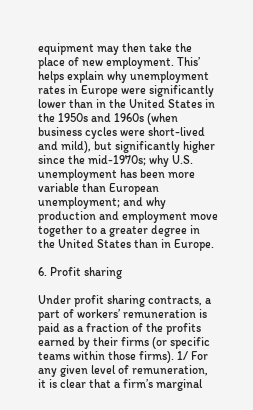equipment may then take the place of new employment. This’ helps explain why unemployment rates in Europe were significantly lower than in the United States in the 1950s and 1960s (when business cycles were short-lived and mild), but significantly higher since the mid-1970s; why U.S. unemployment has been more variable than European unemployment; and why production and employment move together to a greater degree in the United States than in Europe.

6. Profit sharing

Under profit sharing contracts, a part of workers’ remuneration is paid as a fraction of the profits earned by their firms (or specific teams within those firms). 1/ For any given level of remuneration, it is clear that a firm’s marginal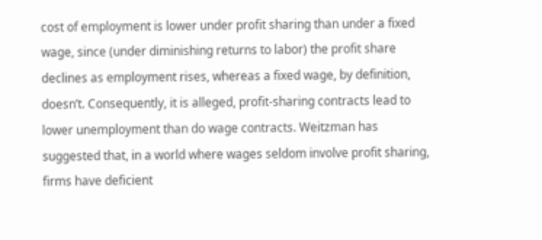cost of employment is lower under profit sharing than under a fixed wage, since (under diminishing returns to labor) the profit share declines as employment rises, whereas a fixed wage, by definition, doesn’t. Consequently, it is alleged, profit-sharing contracts lead to lower unemployment than do wage contracts. Weitzman has suggested that, in a world where wages seldom involve profit sharing, firms have deficient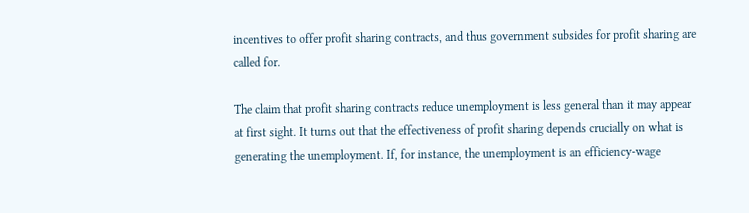incentives to offer profit sharing contracts, and thus government subsides for profit sharing are called for.

The claim that profit sharing contracts reduce unemployment is less general than it may appear at first sight. It turns out that the effectiveness of profit sharing depends crucially on what is generating the unemployment. If, for instance, the unemployment is an efficiency-wage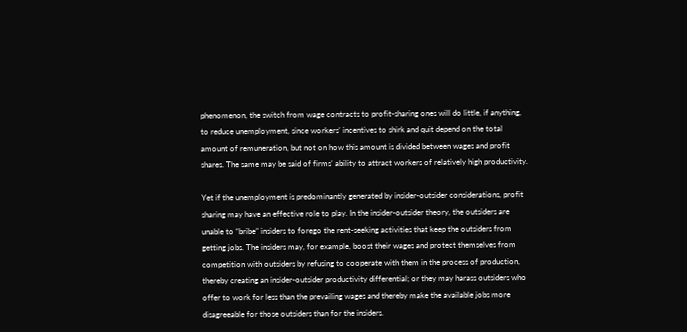phenomenon, the switch from wage contracts to profit-sharing ones will do little, if anything, to reduce unemployment, since workers’ incentives to shirk and quit depend on the total amount of remuneration, but not on how this amount is divided between wages and profit shares. The same may be said of firms’ ability to attract workers of relatively high productivity.

Yet if the unemployment is predominantly generated by insider-outsider considerations, profit sharing may have an effective role to play. In the insider-outsider theory, the outsiders are unable to “bribe” insiders to forego the rent-seeking activities that keep the outsiders from getting jobs. The insiders may, for example, boost their wages and protect themselves from competition with outsiders by refusing to cooperate with them in the process of production, thereby creating an insider-outsider productivity differential; or they may harass outsiders who offer to work for less than the prevailing wages and thereby make the available jobs more disagreeable for those outsiders than for the insiders.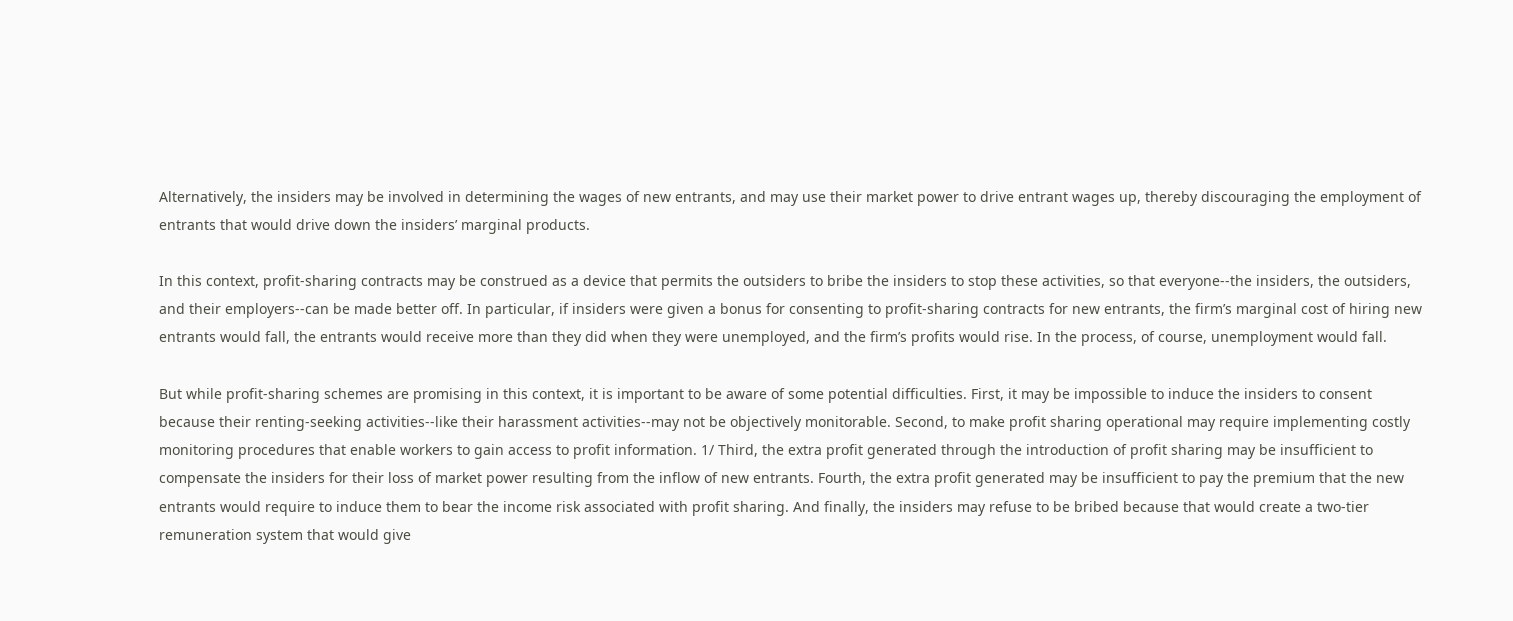Alternatively, the insiders may be involved in determining the wages of new entrants, and may use their market power to drive entrant wages up, thereby discouraging the employment of entrants that would drive down the insiders’ marginal products.

In this context, profit-sharing contracts may be construed as a device that permits the outsiders to bribe the insiders to stop these activities, so that everyone--the insiders, the outsiders, and their employers--can be made better off. In particular, if insiders were given a bonus for consenting to profit-sharing contracts for new entrants, the firm’s marginal cost of hiring new entrants would fall, the entrants would receive more than they did when they were unemployed, and the firm’s profits would rise. In the process, of course, unemployment would fall.

But while profit-sharing schemes are promising in this context, it is important to be aware of some potential difficulties. First, it may be impossible to induce the insiders to consent because their renting-seeking activities--like their harassment activities--may not be objectively monitorable. Second, to make profit sharing operational may require implementing costly monitoring procedures that enable workers to gain access to profit information. 1/ Third, the extra profit generated through the introduction of profit sharing may be insufficient to compensate the insiders for their loss of market power resulting from the inflow of new entrants. Fourth, the extra profit generated may be insufficient to pay the premium that the new entrants would require to induce them to bear the income risk associated with profit sharing. And finally, the insiders may refuse to be bribed because that would create a two-tier remuneration system that would give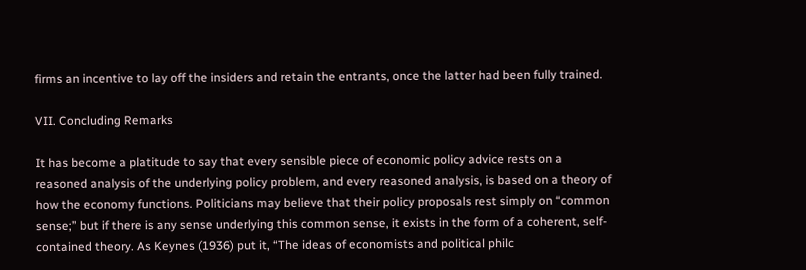firms an incentive to lay off the insiders and retain the entrants, once the latter had been fully trained.

VII. Concluding Remarks

It has become a platitude to say that every sensible piece of economic policy advice rests on a reasoned analysis of the underlying policy problem, and every reasoned analysis, is based on a theory of how the economy functions. Politicians may believe that their policy proposals rest simply on “common sense;” but if there is any sense underlying this common sense, it exists in the form of a coherent, self-contained theory. As Keynes (1936) put it, “The ideas of economists and political philc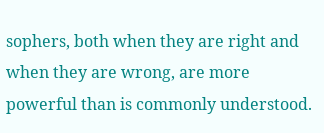sophers, both when they are right and when they are wrong, are more powerful than is commonly understood.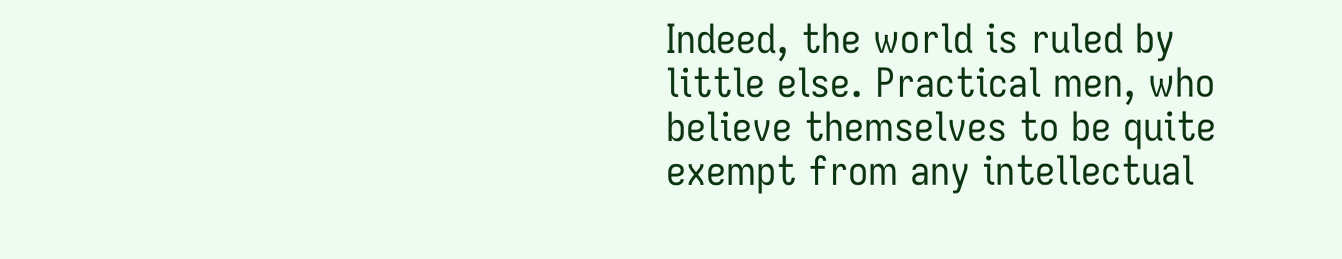Indeed, the world is ruled by little else. Practical men, who believe themselves to be quite exempt from any intellectual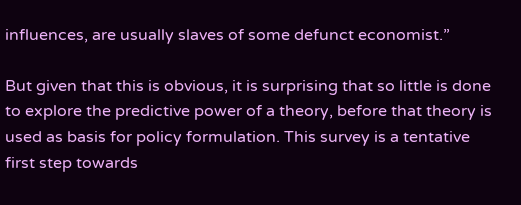influences, are usually slaves of some defunct economist.”

But given that this is obvious, it is surprising that so little is done to explore the predictive power of a theory, before that theory is used as basis for policy formulation. This survey is a tentative first step towards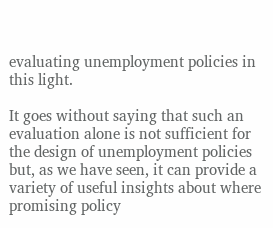evaluating unemployment policies in this light.

It goes without saying that such an evaluation alone is not sufficient for the design of unemployment policies but, as we have seen, it can provide a variety of useful insights about where promising policy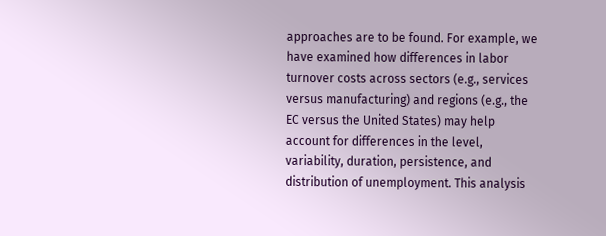approaches are to be found. For example, we have examined how differences in labor turnover costs across sectors (e.g., services versus manufacturing) and regions (e.g., the EC versus the United States) may help account for differences in the level, variability, duration, persistence, and distribution of unemployment. This analysis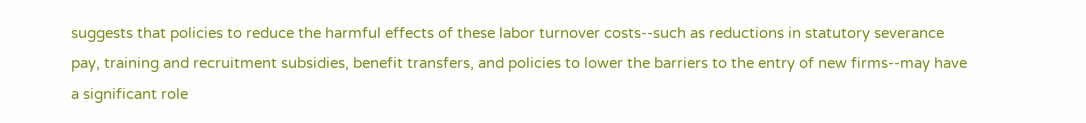suggests that policies to reduce the harmful effects of these labor turnover costs--such as reductions in statutory severance pay, training and recruitment subsidies, benefit transfers, and policies to lower the barriers to the entry of new firms--may have a significant role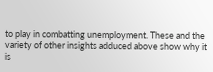to play in combatting unemployment. These and the variety of other insights adduced above show why it is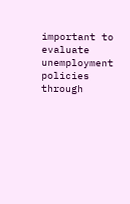important to evaluate unemployment policies through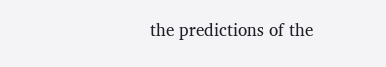the predictions of the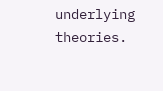underlying theories.